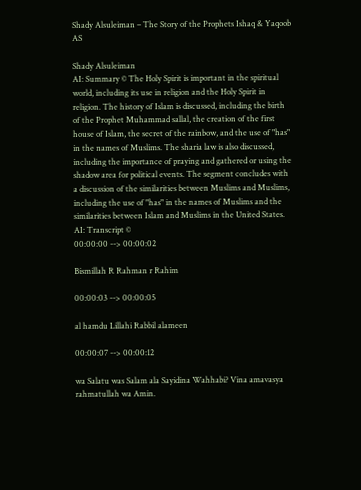Shady Alsuleiman – The Story of the Prophets Ishaq & Yaqoob AS

Shady Alsuleiman
AI: Summary © The Holy Spirit is important in the spiritual world, including its use in religion and the Holy Spirit in religion. The history of Islam is discussed, including the birth of the Prophet Muhammad sallal, the creation of the first house of Islam, the secret of the rainbow, and the use of "has" in the names of Muslims. The sharia law is also discussed, including the importance of praying and gathered or using the shadow area for political events. The segment concludes with a discussion of the similarities between Muslims and Muslims, including the use of "has" in the names of Muslims and the similarities between Islam and Muslims in the United States.
AI: Transcript ©
00:00:00 --> 00:00:02

Bismillah R Rahman r Rahim

00:00:03 --> 00:00:05

al hamdu Lillahi Rabbil alameen

00:00:07 --> 00:00:12

wa Salatu was Salam ala Sayidina Wahhabi? Vina amavasya rahmatullah wa Amin.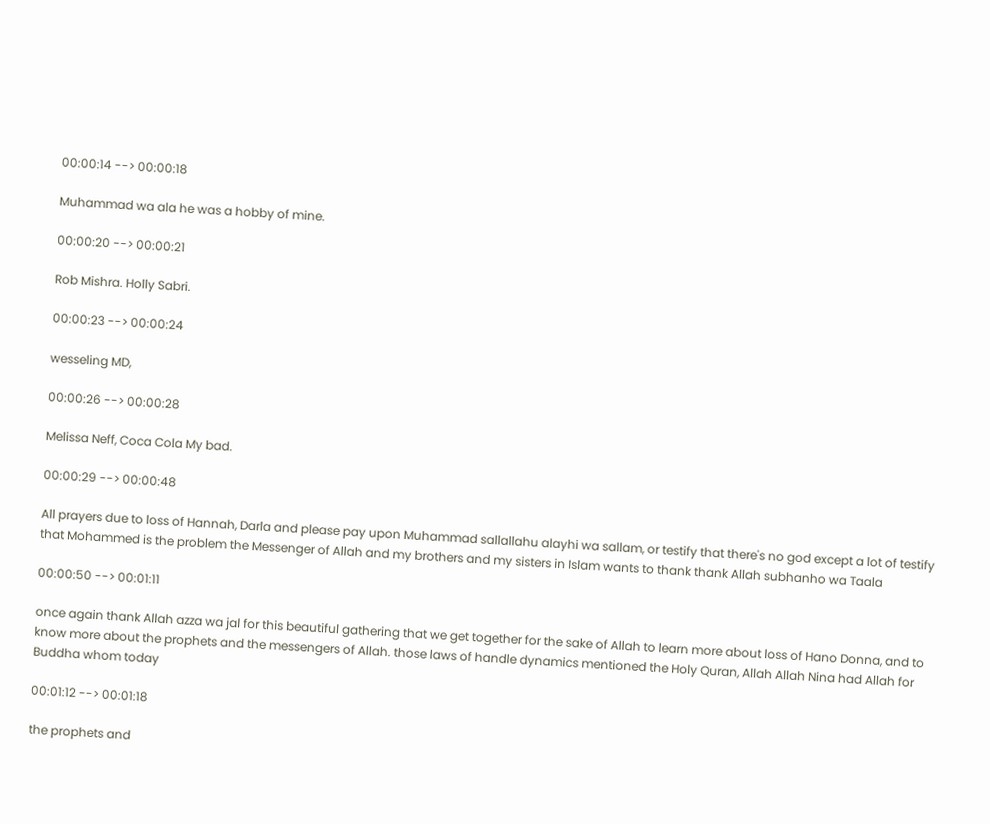00:00:14 --> 00:00:18

Muhammad wa ala he was a hobby of mine.

00:00:20 --> 00:00:21

Rob Mishra. Holly Sabri.

00:00:23 --> 00:00:24

wesseling MD,

00:00:26 --> 00:00:28

Melissa Neff, Coca Cola My bad.

00:00:29 --> 00:00:48

All prayers due to loss of Hannah, Darla and please pay upon Muhammad sallallahu alayhi wa sallam, or testify that there's no god except a lot of testify that Mohammed is the problem the Messenger of Allah and my brothers and my sisters in Islam wants to thank thank Allah subhanho wa Taala

00:00:50 --> 00:01:11

once again thank Allah azza wa jal for this beautiful gathering that we get together for the sake of Allah to learn more about loss of Hano Donna, and to know more about the prophets and the messengers of Allah. those laws of handle dynamics mentioned the Holy Quran, Allah Allah Nina had Allah for Buddha whom today

00:01:12 --> 00:01:18

the prophets and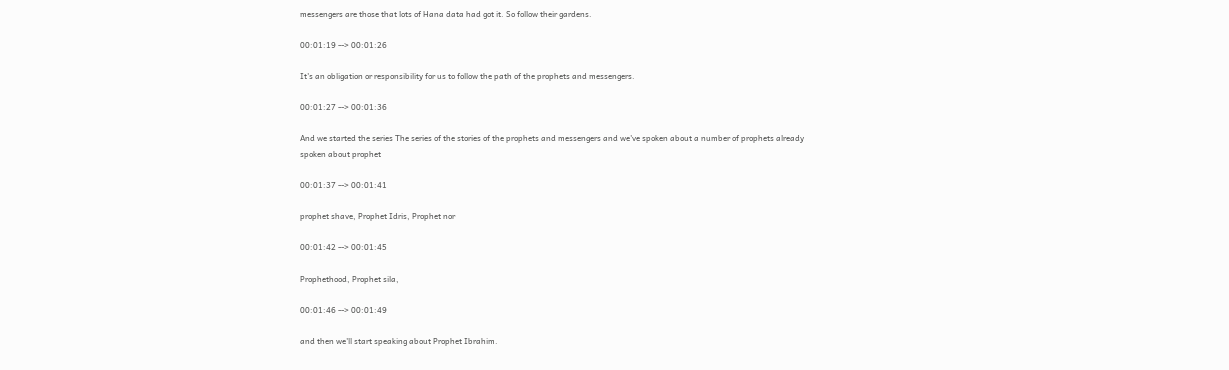messengers are those that lots of Hana data had got it. So follow their gardens.

00:01:19 --> 00:01:26

It's an obligation or responsibility for us to follow the path of the prophets and messengers.

00:01:27 --> 00:01:36

And we started the series The series of the stories of the prophets and messengers and we've spoken about a number of prophets already spoken about prophet

00:01:37 --> 00:01:41

prophet shave, Prophet Idris, Prophet nor

00:01:42 --> 00:01:45

Prophethood, Prophet sila,

00:01:46 --> 00:01:49

and then we'll start speaking about Prophet Ibrahim.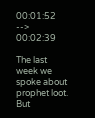00:01:52 --> 00:02:39

The last week we spoke about prophet loot. But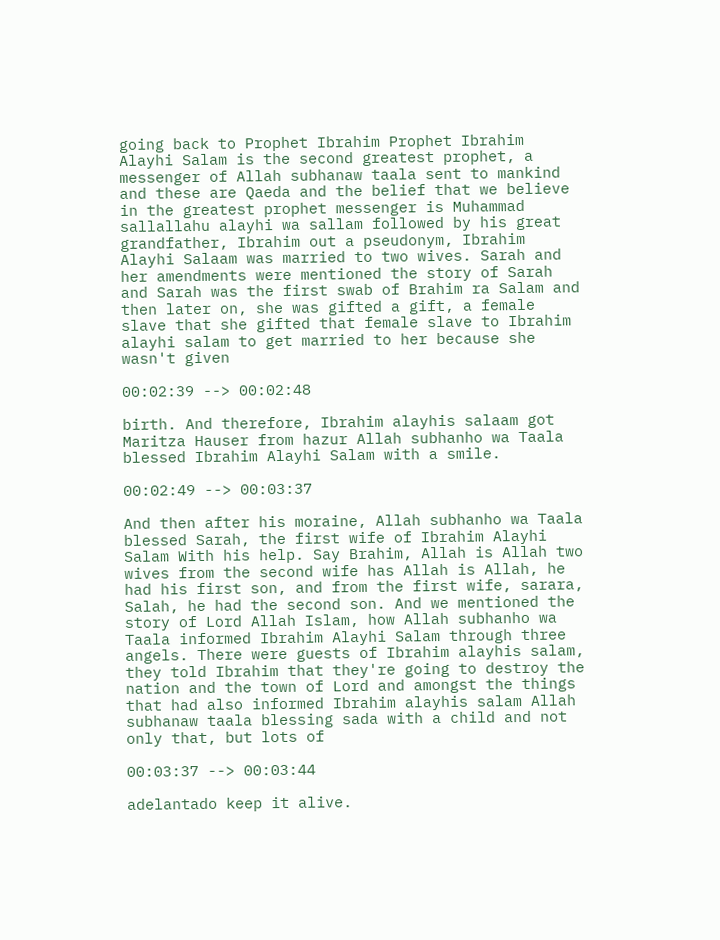going back to Prophet Ibrahim Prophet Ibrahim Alayhi Salam is the second greatest prophet, a messenger of Allah subhanaw taala sent to mankind and these are Qaeda and the belief that we believe in the greatest prophet messenger is Muhammad sallallahu alayhi wa sallam followed by his great grandfather, Ibrahim out a pseudonym, Ibrahim Alayhi Salaam was married to two wives. Sarah and her amendments were mentioned the story of Sarah and Sarah was the first swab of Brahim ra Salam and then later on, she was gifted a gift, a female slave that she gifted that female slave to Ibrahim alayhi salam to get married to her because she wasn't given

00:02:39 --> 00:02:48

birth. And therefore, Ibrahim alayhis salaam got Maritza Hauser from hazur Allah subhanho wa Taala blessed Ibrahim Alayhi Salam with a smile.

00:02:49 --> 00:03:37

And then after his moraine, Allah subhanho wa Taala blessed Sarah, the first wife of Ibrahim Alayhi Salam With his help. Say Brahim, Allah is Allah two wives from the second wife has Allah is Allah, he had his first son, and from the first wife, sarara, Salah, he had the second son. And we mentioned the story of Lord Allah Islam, how Allah subhanho wa Taala informed Ibrahim Alayhi Salam through three angels. There were guests of Ibrahim alayhis salam, they told Ibrahim that they're going to destroy the nation and the town of Lord and amongst the things that had also informed Ibrahim alayhis salam Allah subhanaw taala blessing sada with a child and not only that, but lots of

00:03:37 --> 00:03:44

adelantado keep it alive.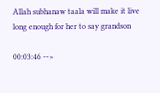Allah subhanaw taala will make it live long enough for her to say grandson

00:03:46 -->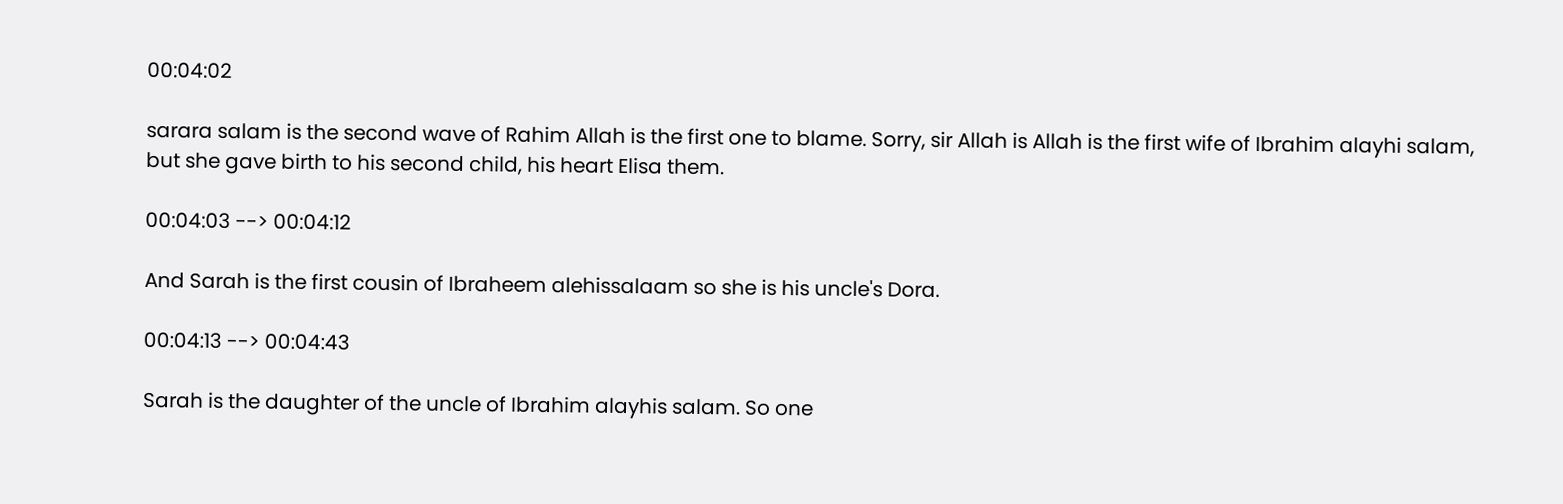00:04:02

sarara salam is the second wave of Rahim Allah is the first one to blame. Sorry, sir Allah is Allah is the first wife of Ibrahim alayhi salam, but she gave birth to his second child, his heart Elisa them.

00:04:03 --> 00:04:12

And Sarah is the first cousin of Ibraheem alehissalaam so she is his uncle's Dora.

00:04:13 --> 00:04:43

Sarah is the daughter of the uncle of Ibrahim alayhis salam. So one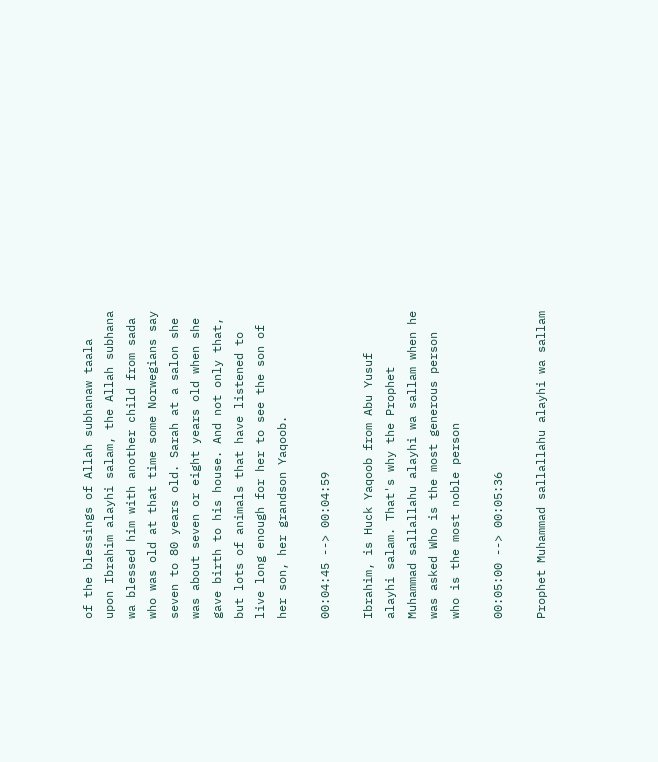of the blessings of Allah subhanaw taala upon Ibrahim alayhi salam, the Allah subhana wa blessed him with another child from sada who was old at that time some Norwegians say seven to 80 years old. Sarah at a salon she was about seven or eight years old when she gave birth to his house. And not only that, but lots of animals that have listened to live long enough for her to see the son of her son, her grandson Yaqoob.

00:04:45 --> 00:04:59

Ibrahim, is Huck Yaqoob from Abu Yusuf alayhi salam. That's why the Prophet Muhammad sallallahu alayhi wa sallam when he was asked Who is the most generous person who is the most noble person

00:05:00 --> 00:05:36

Prophet Muhammad sallallahu alayhi wa sallam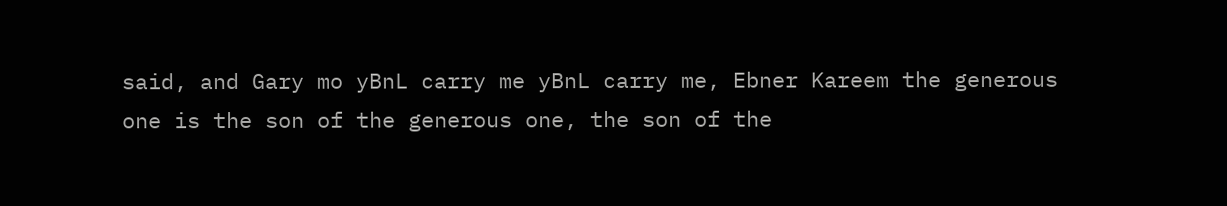said, and Gary mo yBnL carry me yBnL carry me, Ebner Kareem the generous one is the son of the generous one, the son of the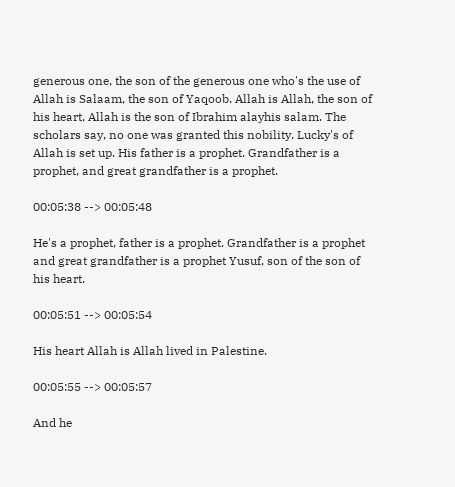generous one, the son of the generous one who's the use of Allah is Salaam, the son of Yaqoob. Allah is Allah, the son of his heart, Allah is the son of Ibrahim alayhis salam. The scholars say, no one was granted this nobility. Lucky's of Allah is set up. His father is a prophet. Grandfather is a prophet, and great grandfather is a prophet.

00:05:38 --> 00:05:48

He's a prophet, father is a prophet. Grandfather is a prophet and great grandfather is a prophet Yusuf, son of the son of his heart.

00:05:51 --> 00:05:54

His heart Allah is Allah lived in Palestine.

00:05:55 --> 00:05:57

And he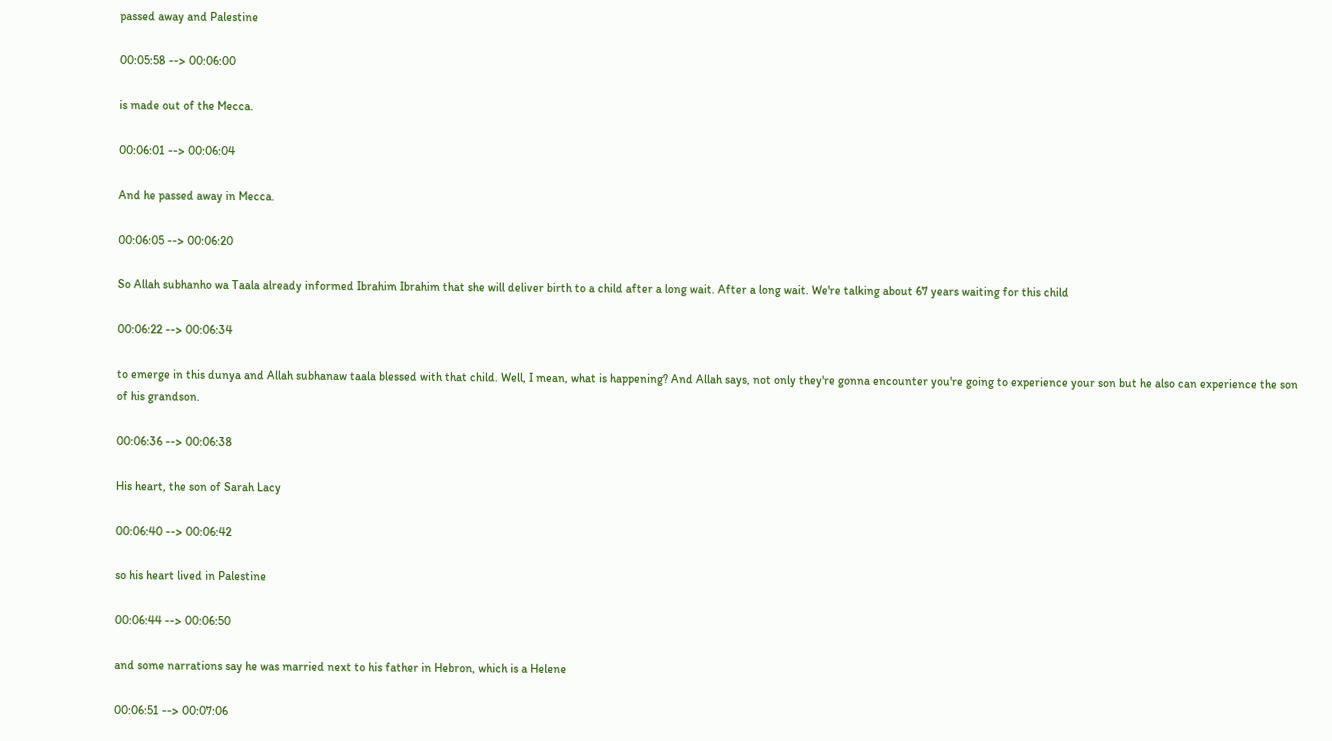passed away and Palestine

00:05:58 --> 00:06:00

is made out of the Mecca.

00:06:01 --> 00:06:04

And he passed away in Mecca.

00:06:05 --> 00:06:20

So Allah subhanho wa Taala already informed Ibrahim Ibrahim that she will deliver birth to a child after a long wait. After a long wait. We're talking about 67 years waiting for this child

00:06:22 --> 00:06:34

to emerge in this dunya and Allah subhanaw taala blessed with that child. Well, I mean, what is happening? And Allah says, not only they're gonna encounter you're going to experience your son but he also can experience the son of his grandson.

00:06:36 --> 00:06:38

His heart, the son of Sarah Lacy

00:06:40 --> 00:06:42

so his heart lived in Palestine

00:06:44 --> 00:06:50

and some narrations say he was married next to his father in Hebron, which is a Helene

00:06:51 --> 00:07:06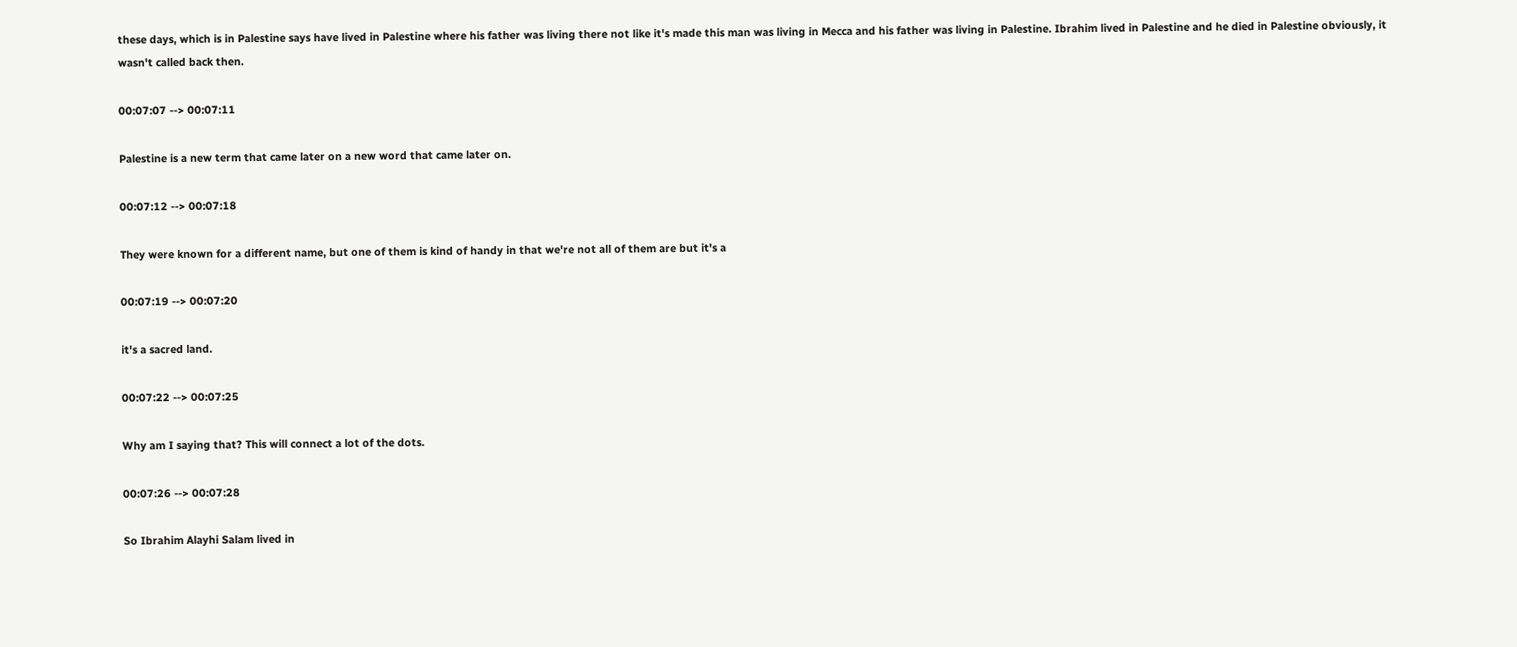these days, which is in Palestine says have lived in Palestine where his father was living there not like it's made this man was living in Mecca and his father was living in Palestine. Ibrahim lived in Palestine and he died in Palestine obviously, it wasn't called back then.

00:07:07 --> 00:07:11

Palestine is a new term that came later on a new word that came later on.

00:07:12 --> 00:07:18

They were known for a different name, but one of them is kind of handy in that we're not all of them are but it's a

00:07:19 --> 00:07:20

it's a sacred land.

00:07:22 --> 00:07:25

Why am I saying that? This will connect a lot of the dots.

00:07:26 --> 00:07:28

So Ibrahim Alayhi Salam lived in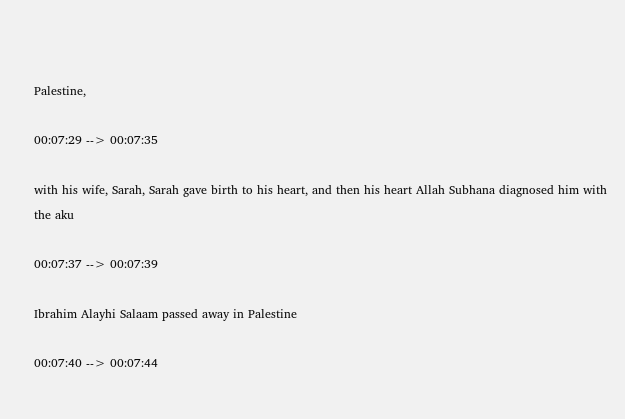Palestine,

00:07:29 --> 00:07:35

with his wife, Sarah, Sarah gave birth to his heart, and then his heart Allah Subhana diagnosed him with the aku

00:07:37 --> 00:07:39

Ibrahim Alayhi Salaam passed away in Palestine

00:07:40 --> 00:07:44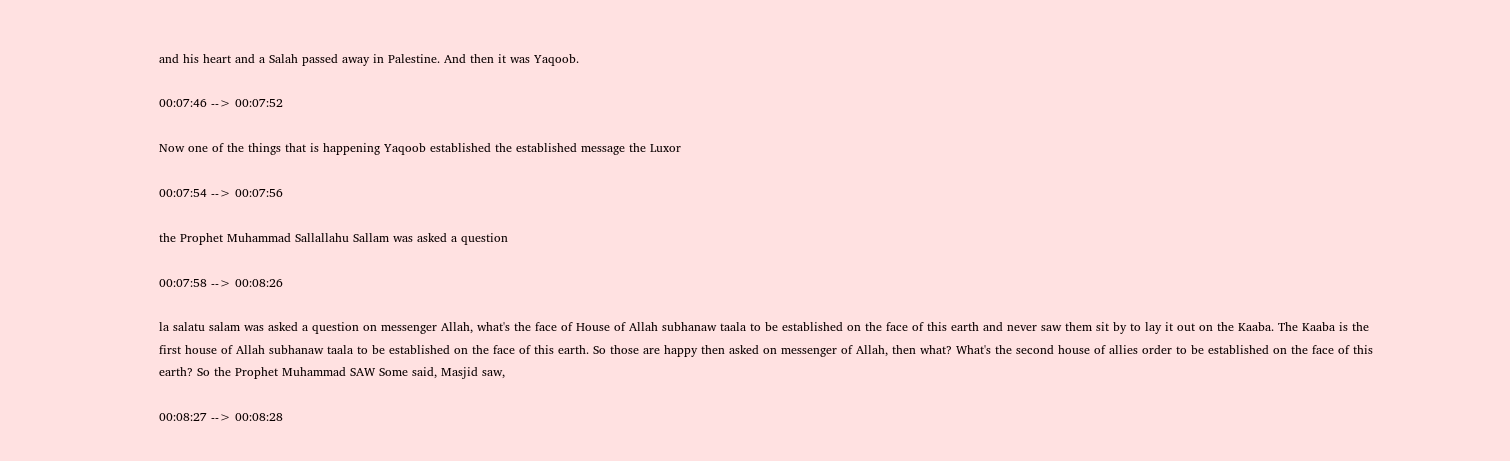and his heart and a Salah passed away in Palestine. And then it was Yaqoob.

00:07:46 --> 00:07:52

Now one of the things that is happening Yaqoob established the established message the Luxor

00:07:54 --> 00:07:56

the Prophet Muhammad Sallallahu Sallam was asked a question

00:07:58 --> 00:08:26

la salatu salam was asked a question on messenger Allah, what's the face of House of Allah subhanaw taala to be established on the face of this earth and never saw them sit by to lay it out on the Kaaba. The Kaaba is the first house of Allah subhanaw taala to be established on the face of this earth. So those are happy then asked on messenger of Allah, then what? What's the second house of allies order to be established on the face of this earth? So the Prophet Muhammad SAW Some said, Masjid saw,

00:08:27 --> 00:08:28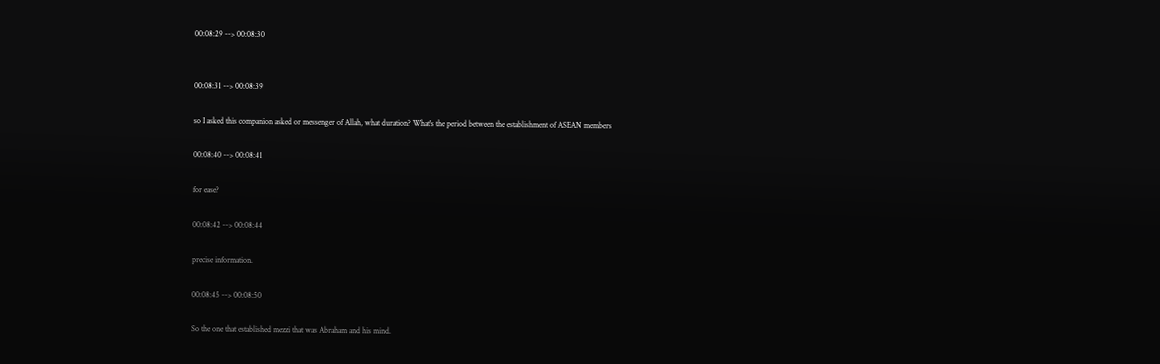00:08:29 --> 00:08:30


00:08:31 --> 00:08:39

so I asked this companion asked or messenger of Allah, what duration? What's the period between the establishment of ASEAN members

00:08:40 --> 00:08:41

for ease?

00:08:42 --> 00:08:44

precise information.

00:08:45 --> 00:08:50

So the one that established mezzi that was Abraham and his mind.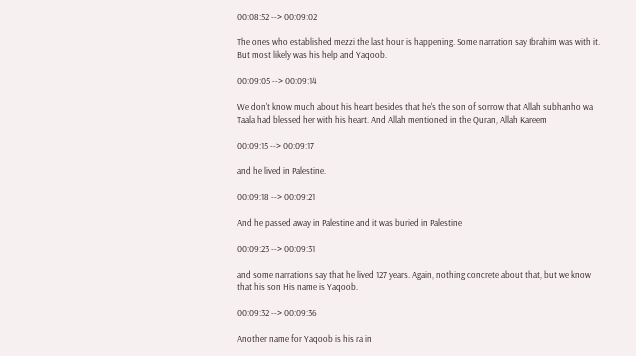00:08:52 --> 00:09:02

The ones who established mezzi the last hour is happening. Some narration say Ibrahim was with it. But most likely was his help and Yaqoob.

00:09:05 --> 00:09:14

We don't know much about his heart besides that he's the son of sorrow that Allah subhanho wa Taala had blessed her with his heart. And Allah mentioned in the Quran, Allah Kareem

00:09:15 --> 00:09:17

and he lived in Palestine.

00:09:18 --> 00:09:21

And he passed away in Palestine and it was buried in Palestine

00:09:23 --> 00:09:31

and some narrations say that he lived 127 years. Again, nothing concrete about that, but we know that his son His name is Yaqoob.

00:09:32 --> 00:09:36

Another name for Yaqoob is his ra in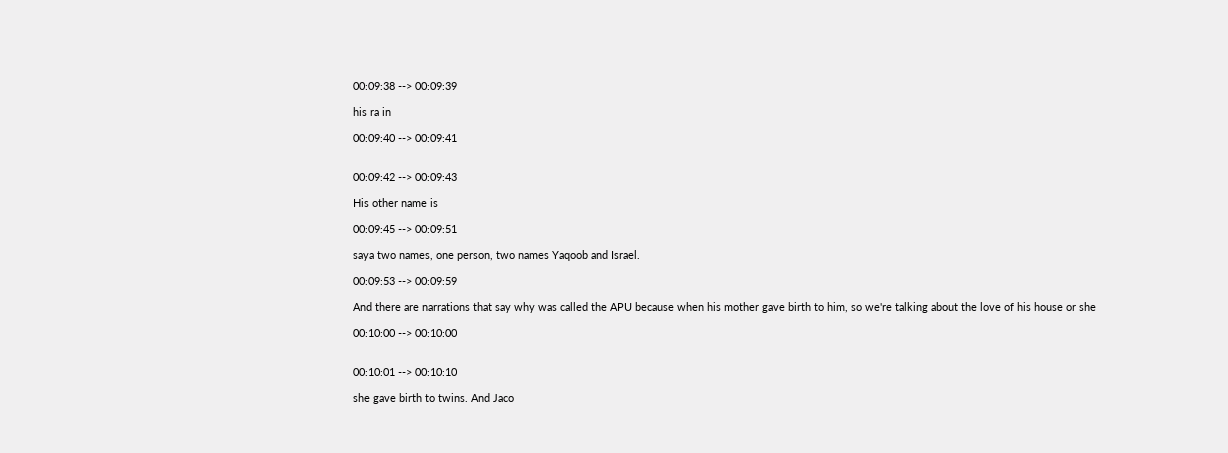00:09:38 --> 00:09:39

his ra in

00:09:40 --> 00:09:41


00:09:42 --> 00:09:43

His other name is

00:09:45 --> 00:09:51

saya two names, one person, two names Yaqoob and Israel.

00:09:53 --> 00:09:59

And there are narrations that say why was called the APU because when his mother gave birth to him, so we're talking about the love of his house or she

00:10:00 --> 00:10:00


00:10:01 --> 00:10:10

she gave birth to twins. And Jaco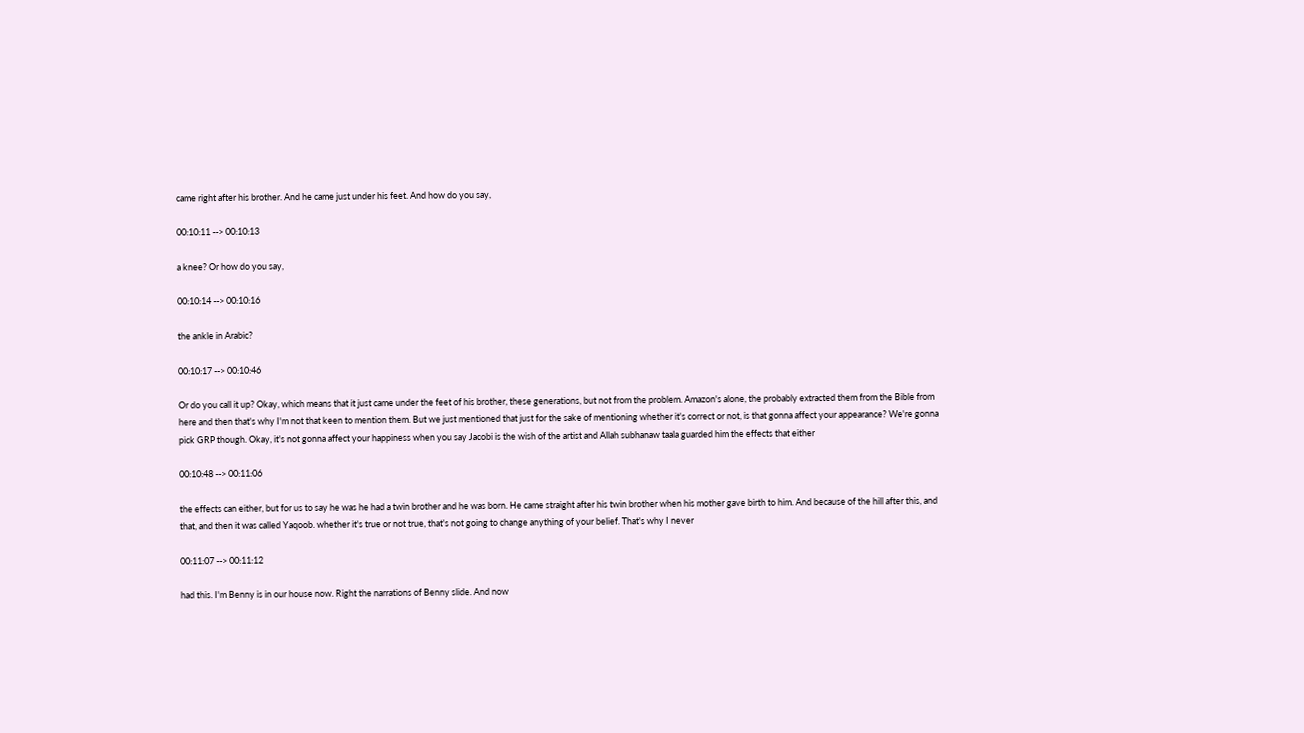came right after his brother. And he came just under his feet. And how do you say,

00:10:11 --> 00:10:13

a knee? Or how do you say,

00:10:14 --> 00:10:16

the ankle in Arabic?

00:10:17 --> 00:10:46

Or do you call it up? Okay, which means that it just came under the feet of his brother, these generations, but not from the problem. Amazon's alone, the probably extracted them from the Bible from here and then that's why I'm not that keen to mention them. But we just mentioned that just for the sake of mentioning whether it's correct or not, is that gonna affect your appearance? We're gonna pick GRP though. Okay, it's not gonna affect your happiness when you say Jacobi is the wish of the artist and Allah subhanaw taala guarded him the effects that either

00:10:48 --> 00:11:06

the effects can either, but for us to say he was he had a twin brother and he was born. He came straight after his twin brother when his mother gave birth to him. And because of the hill after this, and that, and then it was called Yaqoob. whether it's true or not true, that's not going to change anything of your belief. That's why I never

00:11:07 --> 00:11:12

had this. I'm Benny is in our house now. Right the narrations of Benny slide. And now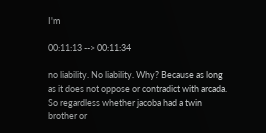I'm

00:11:13 --> 00:11:34

no liability. No liability. Why? Because as long as it does not oppose or contradict with arcada. So regardless whether jacoba had a twin brother or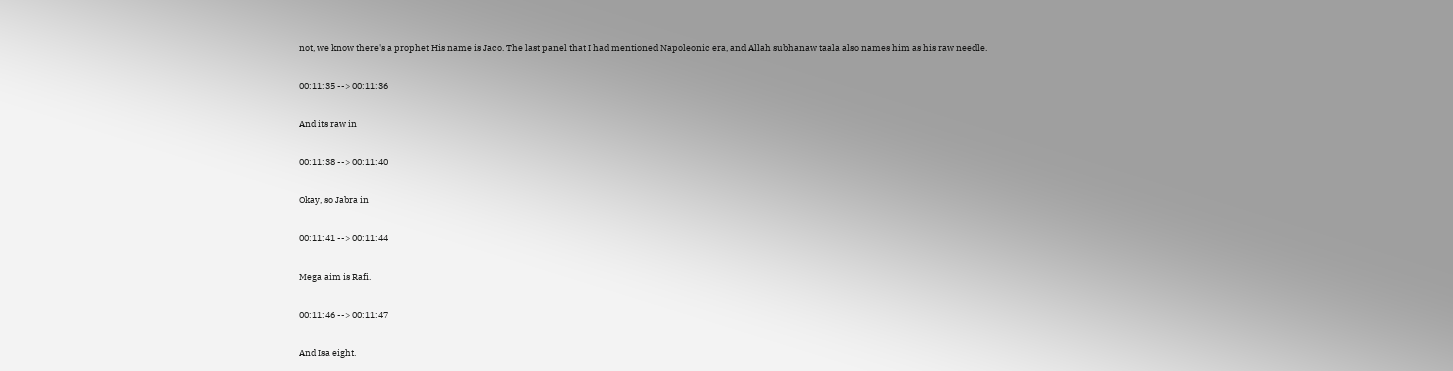not, we know there's a prophet His name is Jaco. The last panel that I had mentioned Napoleonic era, and Allah subhanaw taala also names him as his raw needle.

00:11:35 --> 00:11:36

And its raw in

00:11:38 --> 00:11:40

Okay, so Jabra in

00:11:41 --> 00:11:44

Mega aim is Rafi.

00:11:46 --> 00:11:47

And Isa eight.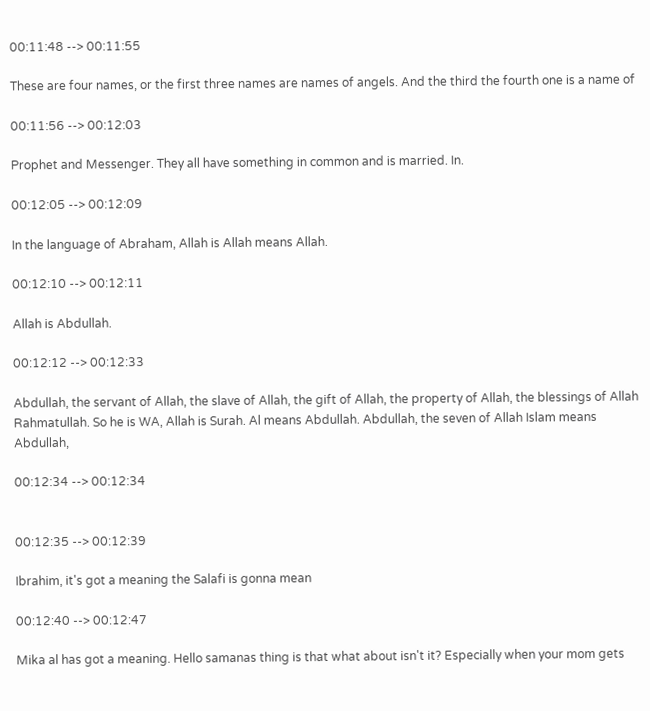00:11:48 --> 00:11:55

These are four names, or the first three names are names of angels. And the third the fourth one is a name of

00:11:56 --> 00:12:03

Prophet and Messenger. They all have something in common and is married. In.

00:12:05 --> 00:12:09

In the language of Abraham, Allah is Allah means Allah.

00:12:10 --> 00:12:11

Allah is Abdullah.

00:12:12 --> 00:12:33

Abdullah, the servant of Allah, the slave of Allah, the gift of Allah, the property of Allah, the blessings of Allah Rahmatullah. So he is WA, Allah is Surah. Al means Abdullah. Abdullah, the seven of Allah Islam means Abdullah,

00:12:34 --> 00:12:34


00:12:35 --> 00:12:39

Ibrahim, it's got a meaning the Salafi is gonna mean

00:12:40 --> 00:12:47

Mika al has got a meaning. Hello samanas thing is that what about isn't it? Especially when your mom gets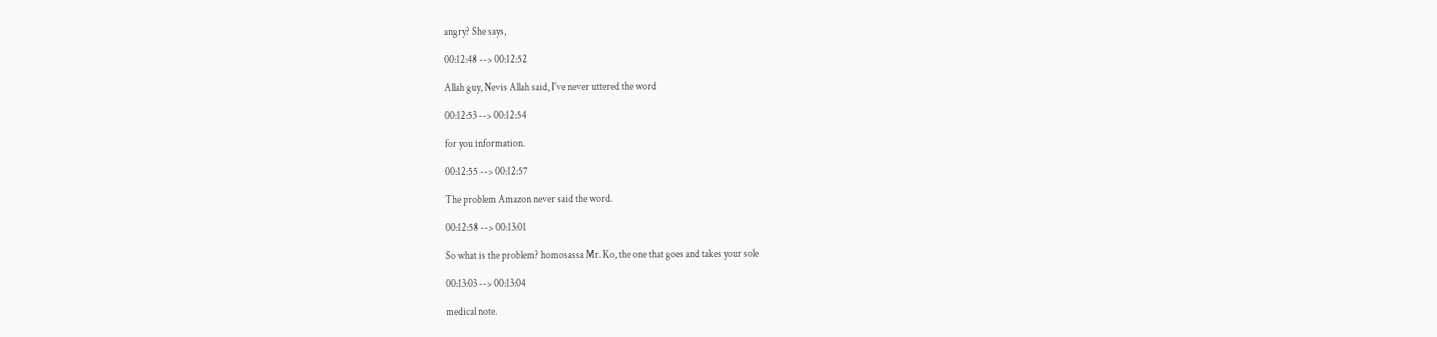angry? She says,

00:12:48 --> 00:12:52

Allah guy, Nevis Allah said, I've never uttered the word

00:12:53 --> 00:12:54

for you information.

00:12:55 --> 00:12:57

The problem Amazon never said the word.

00:12:58 --> 00:13:01

So what is the problem? homosassa Mr. Ko, the one that goes and takes your sole

00:13:03 --> 00:13:04

medical note.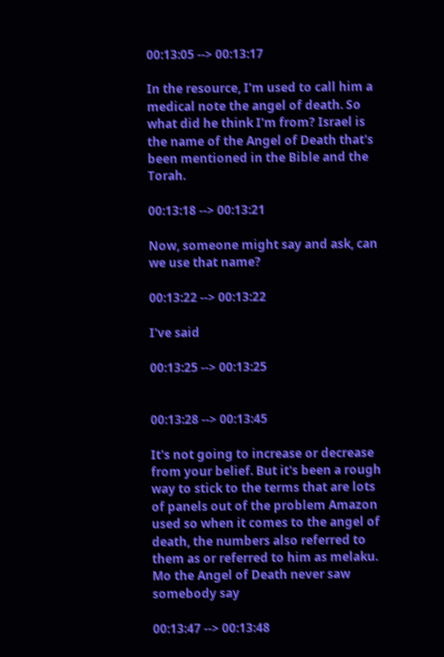00:13:05 --> 00:13:17

In the resource, I'm used to call him a medical note the angel of death. So what did he think I'm from? Israel is the name of the Angel of Death that's been mentioned in the Bible and the Torah.

00:13:18 --> 00:13:21

Now, someone might say and ask, can we use that name?

00:13:22 --> 00:13:22

I've said

00:13:25 --> 00:13:25


00:13:28 --> 00:13:45

It's not going to increase or decrease from your belief. But it's been a rough way to stick to the terms that are lots of panels out of the problem Amazon used so when it comes to the angel of death, the numbers also referred to them as or referred to him as melaku. Mo the Angel of Death never saw somebody say

00:13:47 --> 00:13:48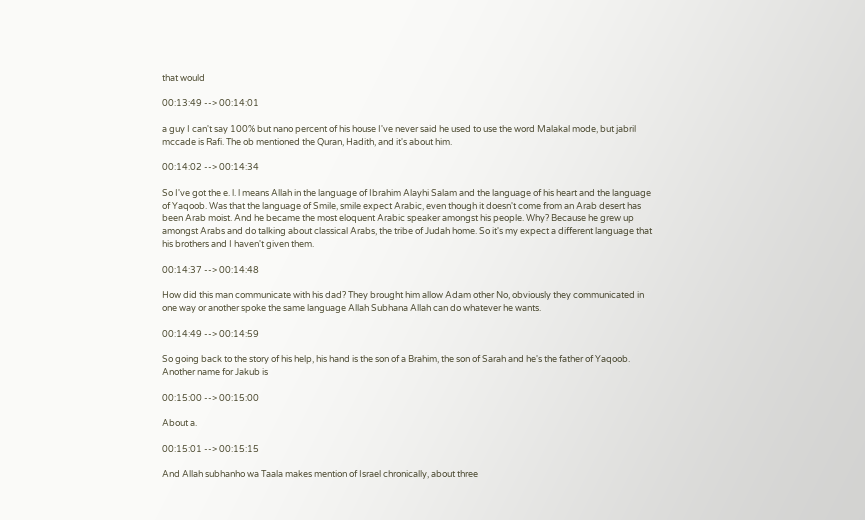that would

00:13:49 --> 00:14:01

a guy I can't say 100% but nano percent of his house I've never said he used to use the word Malakal mode, but jabril mccade is Rafi. The ob mentioned the Quran, Hadith, and it's about him.

00:14:02 --> 00:14:34

So I've got the e. l. l means Allah in the language of Ibrahim Alayhi Salam and the language of his heart and the language of Yaqoob. Was that the language of Smile, smile expect Arabic, even though it doesn't come from an Arab desert has been Arab moist. And he became the most eloquent Arabic speaker amongst his people. Why? Because he grew up amongst Arabs and do talking about classical Arabs, the tribe of Judah home. So it's my expect a different language that his brothers and I haven't given them.

00:14:37 --> 00:14:48

How did this man communicate with his dad? They brought him allow Adam other No, obviously they communicated in one way or another spoke the same language Allah Subhana Allah can do whatever he wants.

00:14:49 --> 00:14:59

So going back to the story of his help, his hand is the son of a Brahim, the son of Sarah and he's the father of Yaqoob. Another name for Jakub is

00:15:00 --> 00:15:00

About a.

00:15:01 --> 00:15:15

And Allah subhanho wa Taala makes mention of Israel chronically, about three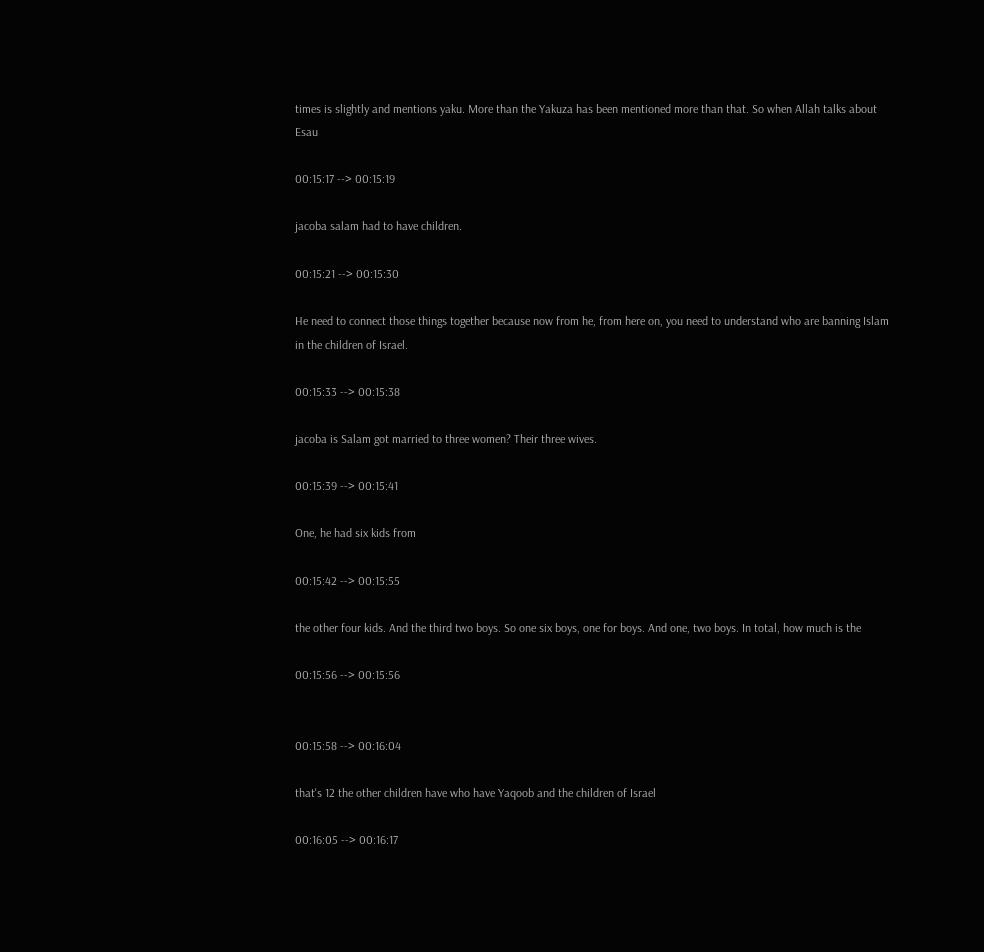times is slightly and mentions yaku. More than the Yakuza has been mentioned more than that. So when Allah talks about Esau

00:15:17 --> 00:15:19

jacoba salam had to have children.

00:15:21 --> 00:15:30

He need to connect those things together because now from he, from here on, you need to understand who are banning Islam in the children of Israel.

00:15:33 --> 00:15:38

jacoba is Salam got married to three women? Their three wives.

00:15:39 --> 00:15:41

One, he had six kids from

00:15:42 --> 00:15:55

the other four kids. And the third two boys. So one six boys, one for boys. And one, two boys. In total, how much is the

00:15:56 --> 00:15:56


00:15:58 --> 00:16:04

that's 12 the other children have who have Yaqoob and the children of Israel

00:16:05 --> 00:16:17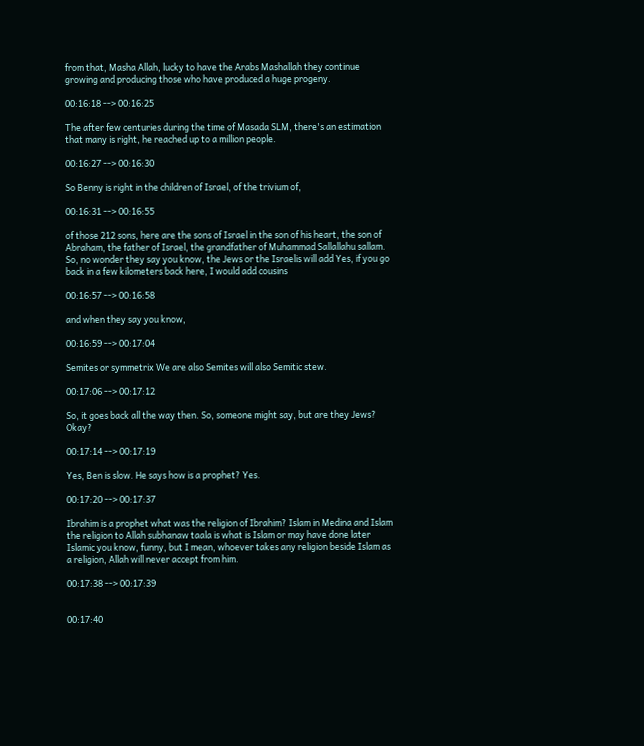from that, Masha Allah, lucky to have the Arabs Mashallah they continue growing and producing those who have produced a huge progeny.

00:16:18 --> 00:16:25

The after few centuries during the time of Masada SLM, there's an estimation that many is right, he reached up to a million people.

00:16:27 --> 00:16:30

So Benny is right in the children of Israel, of the trivium of,

00:16:31 --> 00:16:55

of those 212 sons, here are the sons of Israel in the son of his heart, the son of Abraham, the father of Israel, the grandfather of Muhammad Sallallahu sallam. So, no wonder they say you know, the Jews or the Israelis will add Yes, if you go back in a few kilometers back here, I would add cousins

00:16:57 --> 00:16:58

and when they say you know,

00:16:59 --> 00:17:04

Semites or symmetrix We are also Semites will also Semitic stew.

00:17:06 --> 00:17:12

So, it goes back all the way then. So, someone might say, but are they Jews? Okay?

00:17:14 --> 00:17:19

Yes, Ben is slow. He says how is a prophet? Yes.

00:17:20 --> 00:17:37

Ibrahim is a prophet what was the religion of Ibrahim? Islam in Medina and Islam the religion to Allah subhanaw taala is what is Islam or may have done later Islamic you know, funny, but I mean, whoever takes any religion beside Islam as a religion, Allah will never accept from him.

00:17:38 --> 00:17:39


00:17:40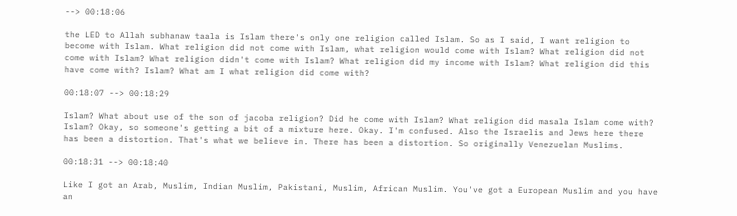--> 00:18:06

the LED to Allah subhanaw taala is Islam there's only one religion called Islam. So as I said, I want religion to become with Islam. What religion did not come with Islam, what religion would come with Islam? What religion did not come with Islam? What religion didn't come with Islam? What religion did my income with Islam? What religion did this have come with? Islam? What am I what religion did come with?

00:18:07 --> 00:18:29

Islam? What about use of the son of jacoba religion? Did he come with Islam? What religion did masala Islam come with? Islam? Okay, so someone's getting a bit of a mixture here. Okay. I'm confused. Also the Israelis and Jews here there has been a distortion. That's what we believe in. There has been a distortion. So originally Venezuelan Muslims.

00:18:31 --> 00:18:40

Like I got an Arab, Muslim, Indian Muslim, Pakistani, Muslim, African Muslim. You've got a European Muslim and you have an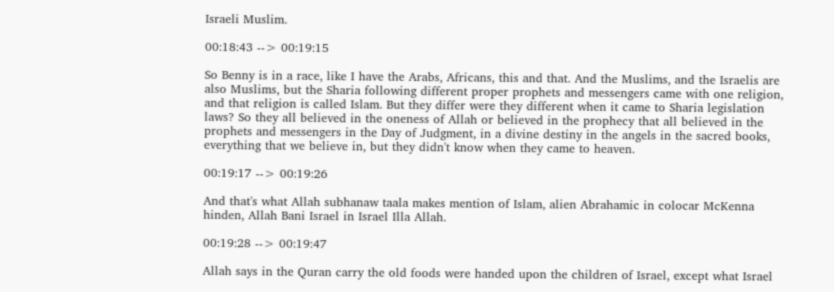Israeli Muslim.

00:18:43 --> 00:19:15

So Benny is in a race, like I have the Arabs, Africans, this and that. And the Muslims, and the Israelis are also Muslims, but the Sharia following different proper prophets and messengers came with one religion, and that religion is called Islam. But they differ were they different when it came to Sharia legislation laws? So they all believed in the oneness of Allah or believed in the prophecy that all believed in the prophets and messengers in the Day of Judgment, in a divine destiny in the angels in the sacred books, everything that we believe in, but they didn't know when they came to heaven.

00:19:17 --> 00:19:26

And that's what Allah subhanaw taala makes mention of Islam, alien Abrahamic in colocar McKenna hinden, Allah Bani Israel in Israel Illa Allah.

00:19:28 --> 00:19:47

Allah says in the Quran carry the old foods were handed upon the children of Israel, except what Israel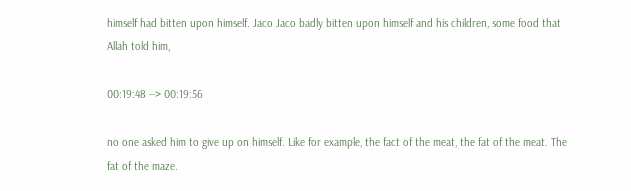himself had bitten upon himself. Jaco Jaco badly bitten upon himself and his children, some food that Allah told him,

00:19:48 --> 00:19:56

no one asked him to give up on himself. Like for example, the fact of the meat, the fat of the meat. The fat of the maze.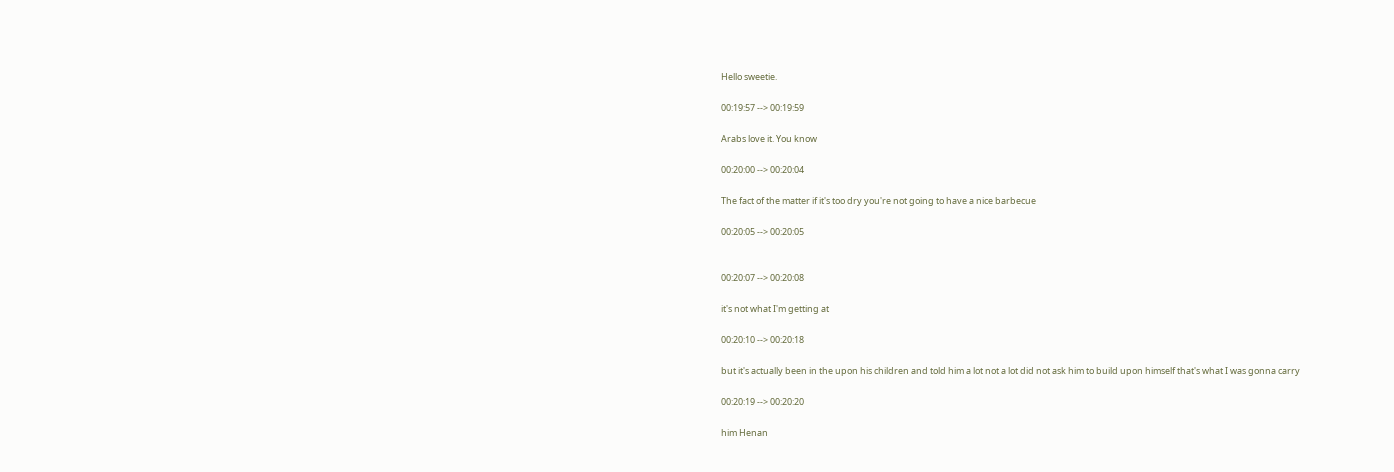Hello sweetie.

00:19:57 --> 00:19:59

Arabs love it. You know

00:20:00 --> 00:20:04

The fact of the matter if it's too dry you're not going to have a nice barbecue

00:20:05 --> 00:20:05


00:20:07 --> 00:20:08

it's not what I'm getting at

00:20:10 --> 00:20:18

but it's actually been in the upon his children and told him a lot not a lot did not ask him to build upon himself that's what I was gonna carry

00:20:19 --> 00:20:20

him Henan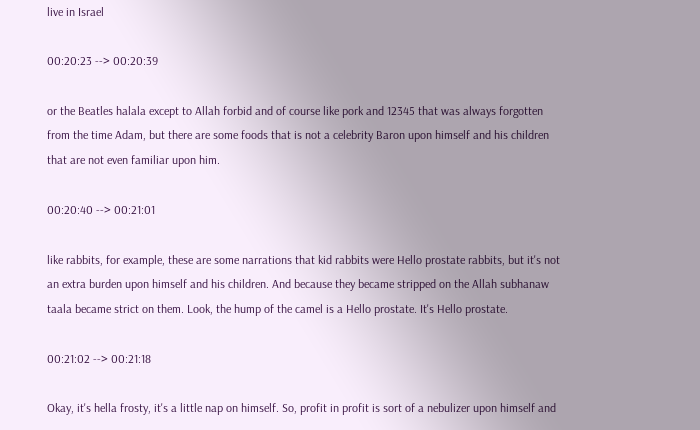live in Israel

00:20:23 --> 00:20:39

or the Beatles halala except to Allah forbid and of course like pork and 12345 that was always forgotten from the time Adam, but there are some foods that is not a celebrity Baron upon himself and his children that are not even familiar upon him.

00:20:40 --> 00:21:01

like rabbits, for example, these are some narrations that kid rabbits were Hello prostate rabbits, but it's not an extra burden upon himself and his children. And because they became stripped on the Allah subhanaw taala became strict on them. Look, the hump of the camel is a Hello prostate. It's Hello prostate.

00:21:02 --> 00:21:18

Okay, it's hella frosty, it's a little nap on himself. So, profit in profit is sort of a nebulizer upon himself and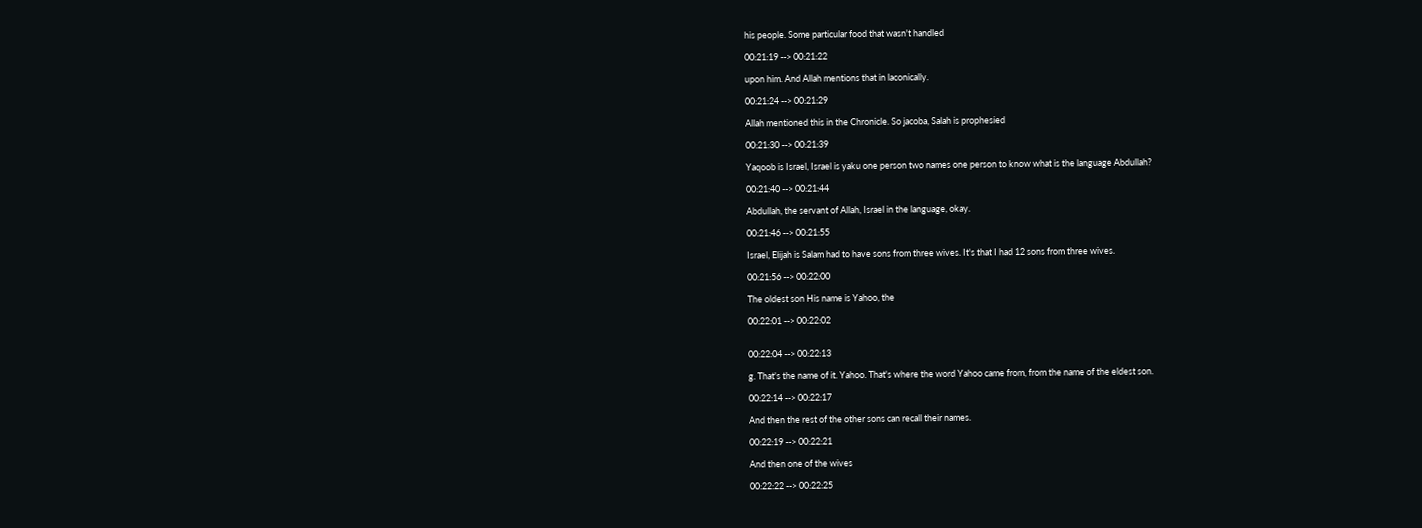his people. Some particular food that wasn't handled

00:21:19 --> 00:21:22

upon him. And Allah mentions that in laconically.

00:21:24 --> 00:21:29

Allah mentioned this in the Chronicle. So jacoba, Salah is prophesied

00:21:30 --> 00:21:39

Yaqoob is Israel, Israel is yaku one person two names one person to know what is the language Abdullah?

00:21:40 --> 00:21:44

Abdullah, the servant of Allah, Israel in the language, okay.

00:21:46 --> 00:21:55

Israel, Elijah is Salam had to have sons from three wives. It's that I had 12 sons from three wives.

00:21:56 --> 00:22:00

The oldest son His name is Yahoo, the

00:22:01 --> 00:22:02


00:22:04 --> 00:22:13

g. That's the name of it. Yahoo. That's where the word Yahoo came from, from the name of the eldest son.

00:22:14 --> 00:22:17

And then the rest of the other sons can recall their names.

00:22:19 --> 00:22:21

And then one of the wives

00:22:22 --> 00:22:25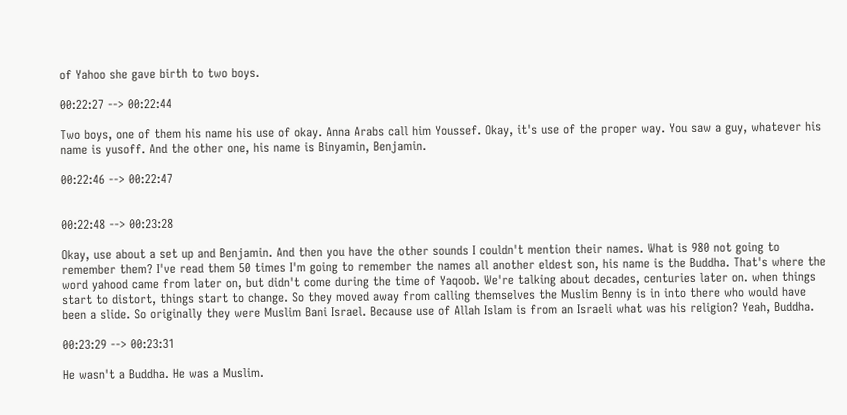of Yahoo she gave birth to two boys.

00:22:27 --> 00:22:44

Two boys, one of them his name his use of okay. Anna Arabs call him Youssef. Okay, it's use of the proper way. You saw a guy, whatever his name is yusoff. And the other one, his name is Binyamin, Benjamin.

00:22:46 --> 00:22:47


00:22:48 --> 00:23:28

Okay, use about a set up and Benjamin. And then you have the other sounds I couldn't mention their names. What is 980 not going to remember them? I've read them 50 times I'm going to remember the names all another eldest son, his name is the Buddha. That's where the word yahood came from later on, but didn't come during the time of Yaqoob. We're talking about decades, centuries later on. when things start to distort, things start to change. So they moved away from calling themselves the Muslim Benny is in into there who would have been a slide. So originally they were Muslim Bani Israel. Because use of Allah Islam is from an Israeli what was his religion? Yeah, Buddha.

00:23:29 --> 00:23:31

He wasn't a Buddha. He was a Muslim.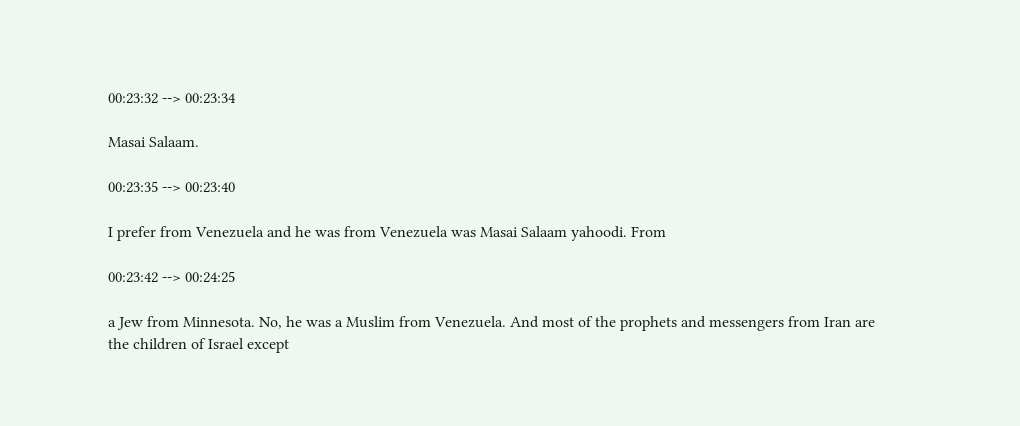00:23:32 --> 00:23:34

Masai Salaam.

00:23:35 --> 00:23:40

I prefer from Venezuela and he was from Venezuela was Masai Salaam yahoodi. From

00:23:42 --> 00:24:25

a Jew from Minnesota. No, he was a Muslim from Venezuela. And most of the prophets and messengers from Iran are the children of Israel except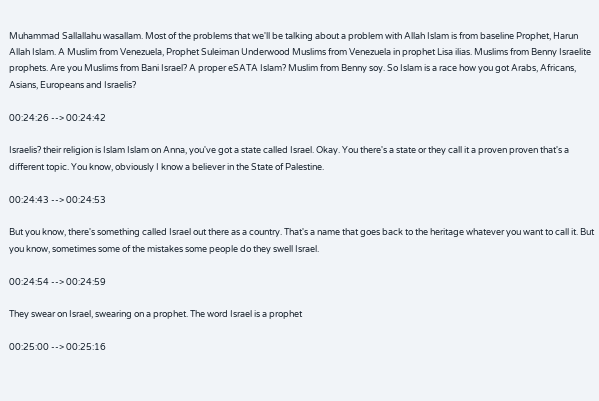Muhammad Sallallahu wasallam. Most of the problems that we'll be talking about a problem with Allah Islam is from baseline Prophet, Harun Allah Islam. A Muslim from Venezuela, Prophet Suleiman Underwood Muslims from Venezuela in prophet Lisa ilias. Muslims from Benny Israelite prophets. Are you Muslims from Bani Israel? A proper eSATA Islam? Muslim from Benny soy. So Islam is a race how you got Arabs, Africans, Asians, Europeans and Israelis?

00:24:26 --> 00:24:42

Israelis? their religion is Islam Islam on Anna, you've got a state called Israel. Okay. You there's a state or they call it a proven proven that's a different topic. You know, obviously I know a believer in the State of Palestine.

00:24:43 --> 00:24:53

But you know, there's something called Israel out there as a country. That's a name that goes back to the heritage whatever you want to call it. But you know, sometimes some of the mistakes some people do they swell Israel.

00:24:54 --> 00:24:59

They swear on Israel, swearing on a prophet. The word Israel is a prophet

00:25:00 --> 00:25:16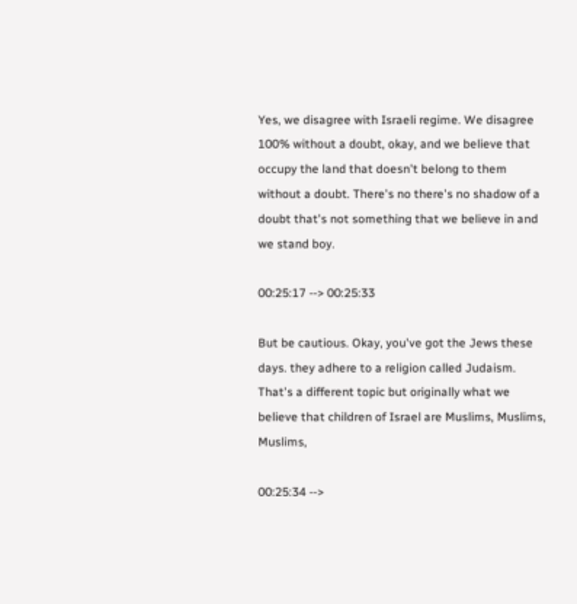Yes, we disagree with Israeli regime. We disagree 100% without a doubt, okay, and we believe that occupy the land that doesn't belong to them without a doubt. There's no there's no shadow of a doubt that's not something that we believe in and we stand boy.

00:25:17 --> 00:25:33

But be cautious. Okay, you've got the Jews these days. they adhere to a religion called Judaism. That's a different topic but originally what we believe that children of Israel are Muslims, Muslims, Muslims,

00:25:34 -->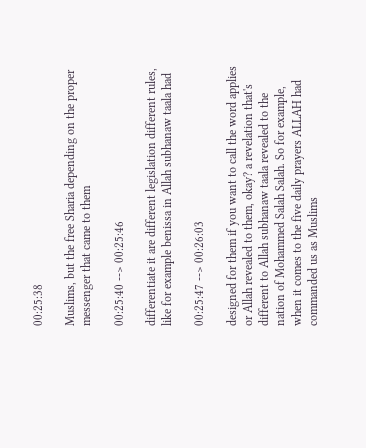00:25:38

Muslims, but the free Sharia depending on the proper messenger that came to them

00:25:40 --> 00:25:46

differentiate it are different legislation different rules, like for example benissa in Allah subhanaw taala had

00:25:47 --> 00:26:03

designed for them if you want to call the word applies or Allah revealed to them, okay? a revelation that's different to Allah subhanaw taala revealed to the nation of Mohammed Salah Salah. So for example, when it comes to the five daily prayers ALLAH had commanded us as Muslims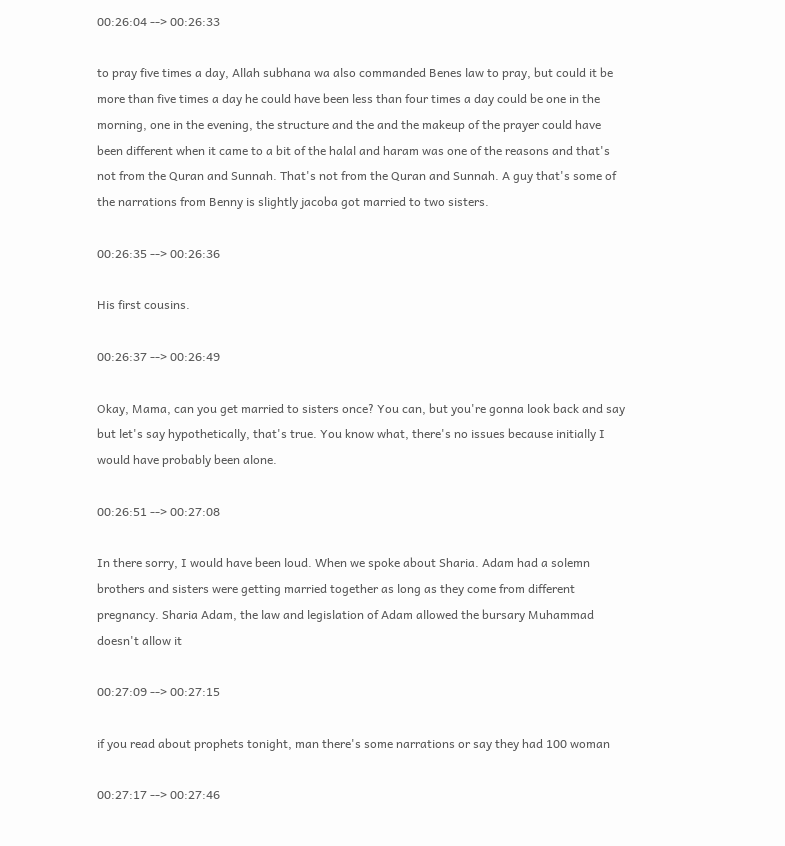00:26:04 --> 00:26:33

to pray five times a day, Allah subhana wa also commanded Benes law to pray, but could it be more than five times a day he could have been less than four times a day could be one in the morning, one in the evening, the structure and the and the makeup of the prayer could have been different when it came to a bit of the halal and haram was one of the reasons and that's not from the Quran and Sunnah. That's not from the Quran and Sunnah. A guy that's some of the narrations from Benny is slightly jacoba got married to two sisters.

00:26:35 --> 00:26:36

His first cousins.

00:26:37 --> 00:26:49

Okay, Mama, can you get married to sisters once? You can, but you're gonna look back and say but let's say hypothetically, that's true. You know what, there's no issues because initially I would have probably been alone.

00:26:51 --> 00:27:08

In there sorry, I would have been loud. When we spoke about Sharia. Adam had a solemn brothers and sisters were getting married together as long as they come from different pregnancy. Sharia Adam, the law and legislation of Adam allowed the bursary Muhammad doesn't allow it

00:27:09 --> 00:27:15

if you read about prophets tonight, man there's some narrations or say they had 100 woman

00:27:17 --> 00:27:46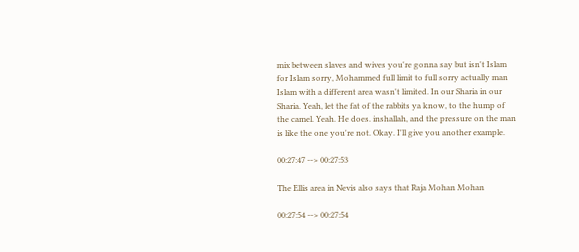mix between slaves and wives you're gonna say but isn't Islam for Islam sorry, Mohammed full limit to full sorry actually man Islam with a different area wasn't limited. In our Sharia in our Sharia. Yeah, let the fat of the rabbits ya know, to the hump of the camel. Yeah. He does. inshallah, and the pressure on the man is like the one you're not. Okay. I'll give you another example.

00:27:47 --> 00:27:53

The Ellis area in Nevis also says that Raja Mohan Mohan

00:27:54 --> 00:27:54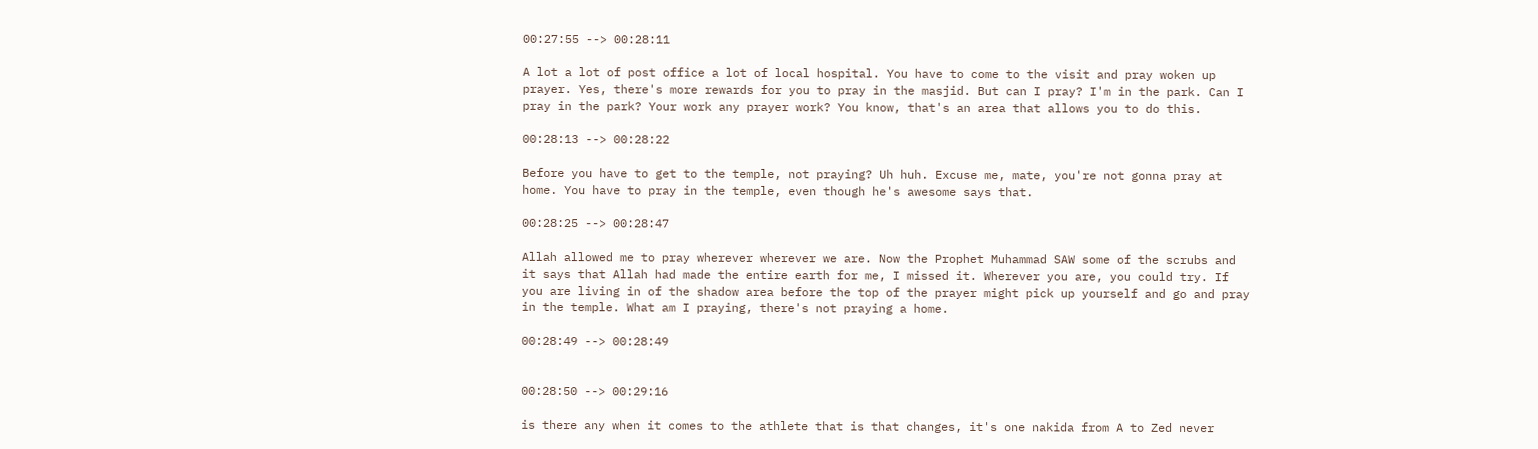00:27:55 --> 00:28:11

A lot a lot of post office a lot of local hospital. You have to come to the visit and pray woken up prayer. Yes, there's more rewards for you to pray in the masjid. But can I pray? I'm in the park. Can I pray in the park? Your work any prayer work? You know, that's an area that allows you to do this.

00:28:13 --> 00:28:22

Before you have to get to the temple, not praying? Uh huh. Excuse me, mate, you're not gonna pray at home. You have to pray in the temple, even though he's awesome says that.

00:28:25 --> 00:28:47

Allah allowed me to pray wherever wherever we are. Now the Prophet Muhammad SAW some of the scrubs and it says that Allah had made the entire earth for me, I missed it. Wherever you are, you could try. If you are living in of the shadow area before the top of the prayer might pick up yourself and go and pray in the temple. What am I praying, there's not praying a home.

00:28:49 --> 00:28:49


00:28:50 --> 00:29:16

is there any when it comes to the athlete that is that changes, it's one nakida from A to Zed never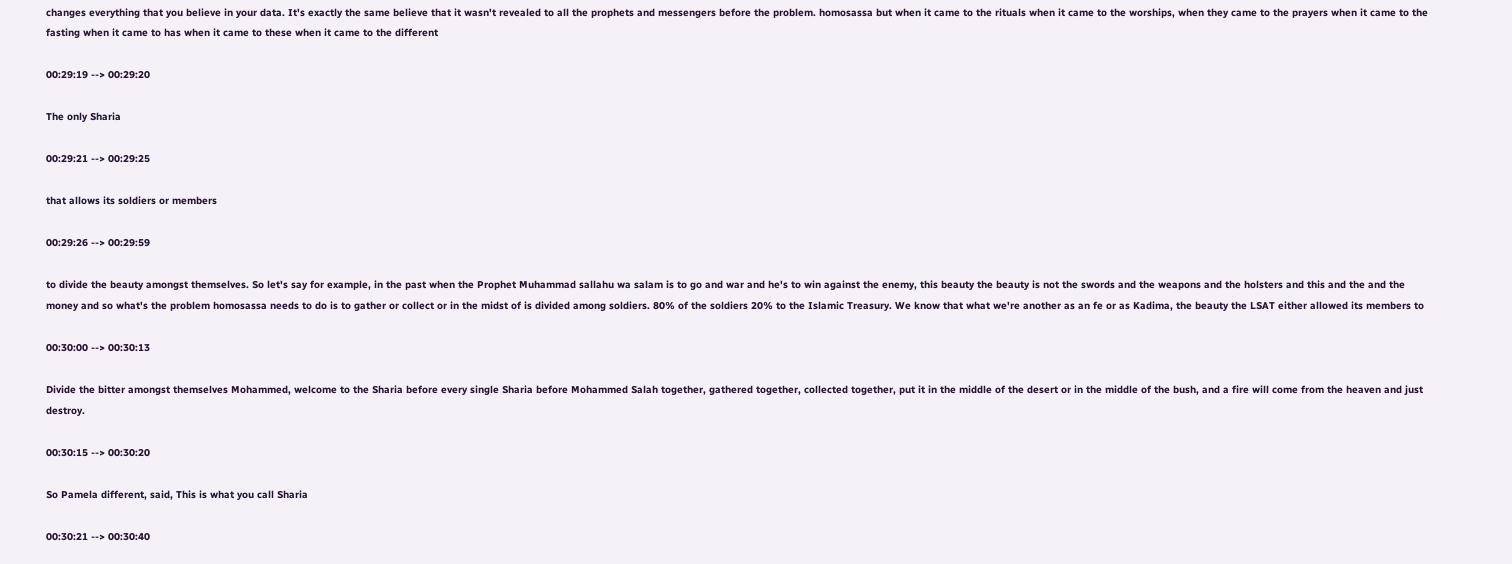changes everything that you believe in your data. It's exactly the same believe that it wasn't revealed to all the prophets and messengers before the problem. homosassa but when it came to the rituals when it came to the worships, when they came to the prayers when it came to the fasting when it came to has when it came to these when it came to the different

00:29:19 --> 00:29:20

The only Sharia

00:29:21 --> 00:29:25

that allows its soldiers or members

00:29:26 --> 00:29:59

to divide the beauty amongst themselves. So let's say for example, in the past when the Prophet Muhammad sallahu wa salam is to go and war and he's to win against the enemy, this beauty the beauty is not the swords and the weapons and the holsters and this and the and the money and so what's the problem homosassa needs to do is to gather or collect or in the midst of is divided among soldiers. 80% of the soldiers 20% to the Islamic Treasury. We know that what we're another as an fe or as Kadima, the beauty the LSAT either allowed its members to

00:30:00 --> 00:30:13

Divide the bitter amongst themselves Mohammed, welcome to the Sharia before every single Sharia before Mohammed Salah together, gathered together, collected together, put it in the middle of the desert or in the middle of the bush, and a fire will come from the heaven and just destroy.

00:30:15 --> 00:30:20

So Pamela different, said, This is what you call Sharia

00:30:21 --> 00:30:40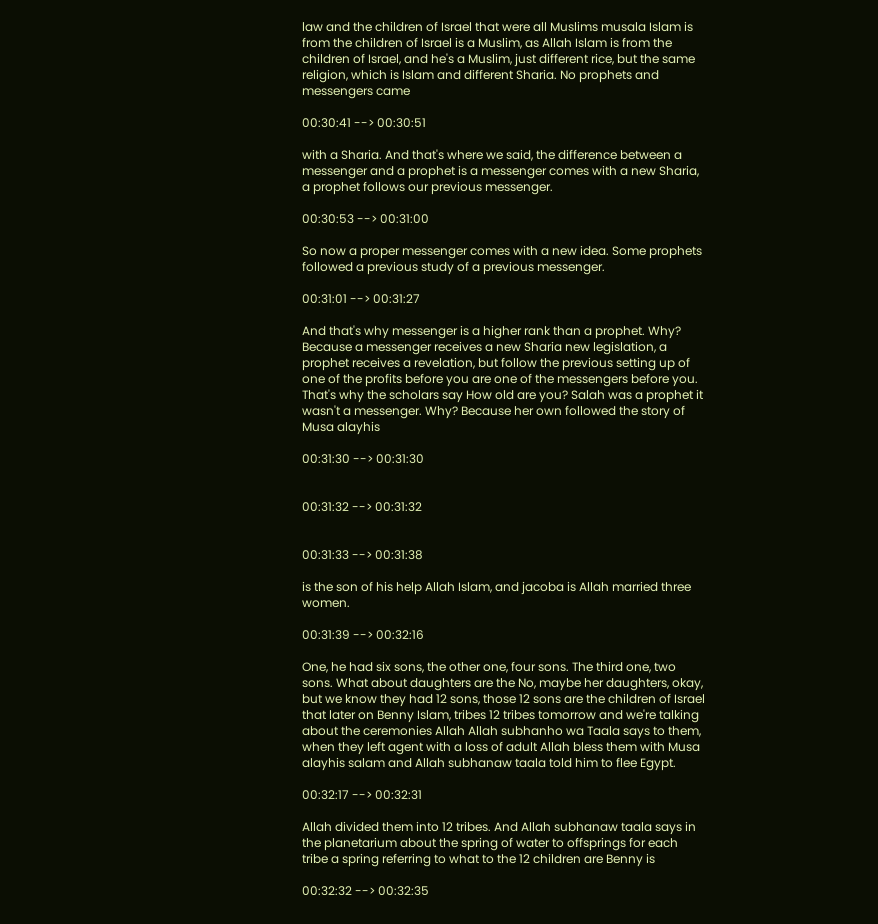law and the children of Israel that were all Muslims musala Islam is from the children of Israel is a Muslim, as Allah Islam is from the children of Israel, and he's a Muslim, just different rice, but the same religion, which is Islam and different Sharia. No prophets and messengers came

00:30:41 --> 00:30:51

with a Sharia. And that's where we said, the difference between a messenger and a prophet is a messenger comes with a new Sharia, a prophet follows our previous messenger.

00:30:53 --> 00:31:00

So now a proper messenger comes with a new idea. Some prophets followed a previous study of a previous messenger.

00:31:01 --> 00:31:27

And that's why messenger is a higher rank than a prophet. Why? Because a messenger receives a new Sharia new legislation, a prophet receives a revelation, but follow the previous setting up of one of the profits before you are one of the messengers before you. That's why the scholars say How old are you? Salah was a prophet it wasn't a messenger. Why? Because her own followed the story of Musa alayhis

00:31:30 --> 00:31:30


00:31:32 --> 00:31:32


00:31:33 --> 00:31:38

is the son of his help Allah Islam, and jacoba is Allah married three women.

00:31:39 --> 00:32:16

One, he had six sons, the other one, four sons. The third one, two sons. What about daughters are the No, maybe her daughters, okay, but we know they had 12 sons, those 12 sons are the children of Israel that later on Benny Islam, tribes 12 tribes tomorrow and we're talking about the ceremonies Allah Allah subhanho wa Taala says to them, when they left agent with a loss of adult Allah bless them with Musa alayhis salam and Allah subhanaw taala told him to flee Egypt.

00:32:17 --> 00:32:31

Allah divided them into 12 tribes. And Allah subhanaw taala says in the planetarium about the spring of water to offsprings for each tribe a spring referring to what to the 12 children are Benny is

00:32:32 --> 00:32:35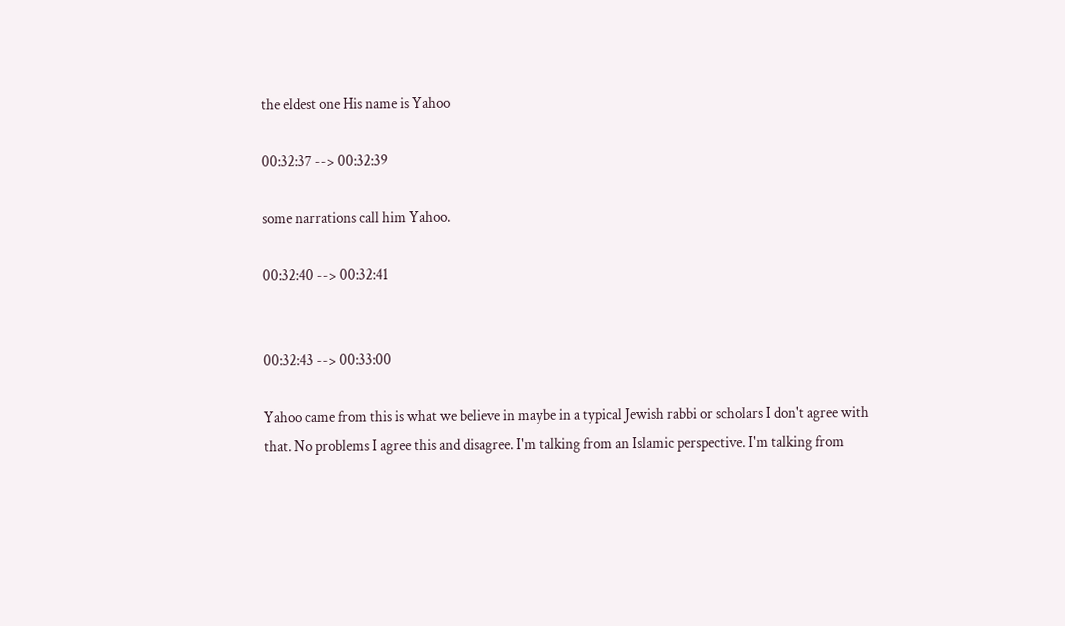the eldest one His name is Yahoo

00:32:37 --> 00:32:39

some narrations call him Yahoo.

00:32:40 --> 00:32:41


00:32:43 --> 00:33:00

Yahoo came from this is what we believe in maybe in a typical Jewish rabbi or scholars I don't agree with that. No problems I agree this and disagree. I'm talking from an Islamic perspective. I'm talking from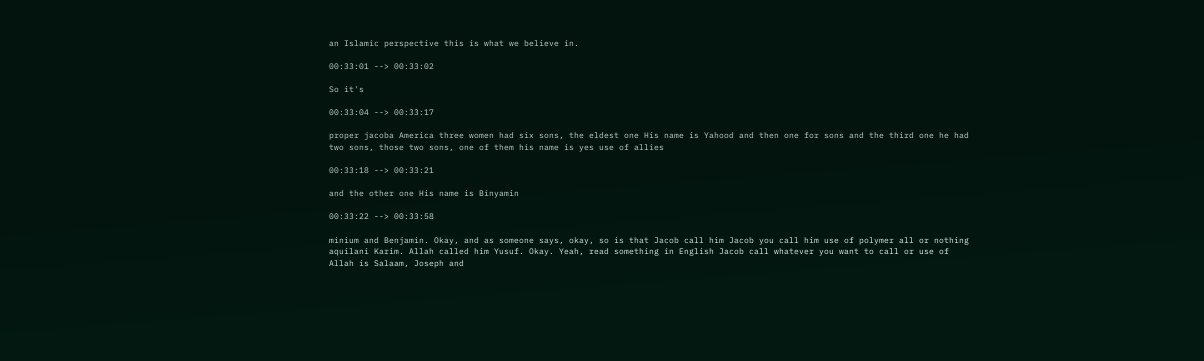an Islamic perspective this is what we believe in.

00:33:01 --> 00:33:02

So it's

00:33:04 --> 00:33:17

proper jacoba America three women had six sons, the eldest one His name is Yahood and then one for sons and the third one he had two sons, those two sons, one of them his name is yes use of allies

00:33:18 --> 00:33:21

and the other one His name is Binyamin

00:33:22 --> 00:33:58

minium and Benjamin. Okay, and as someone says, okay, so is that Jacob call him Jacob you call him use of polymer all or nothing aquilani Karim. Allah called him Yusuf. Okay. Yeah, read something in English Jacob call whatever you want to call or use of Allah is Salaam, Joseph and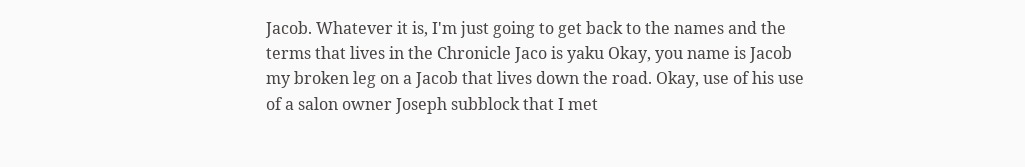Jacob. Whatever it is, I'm just going to get back to the names and the terms that lives in the Chronicle Jaco is yaku Okay, you name is Jacob my broken leg on a Jacob that lives down the road. Okay, use of his use of a salon owner Joseph subblock that I met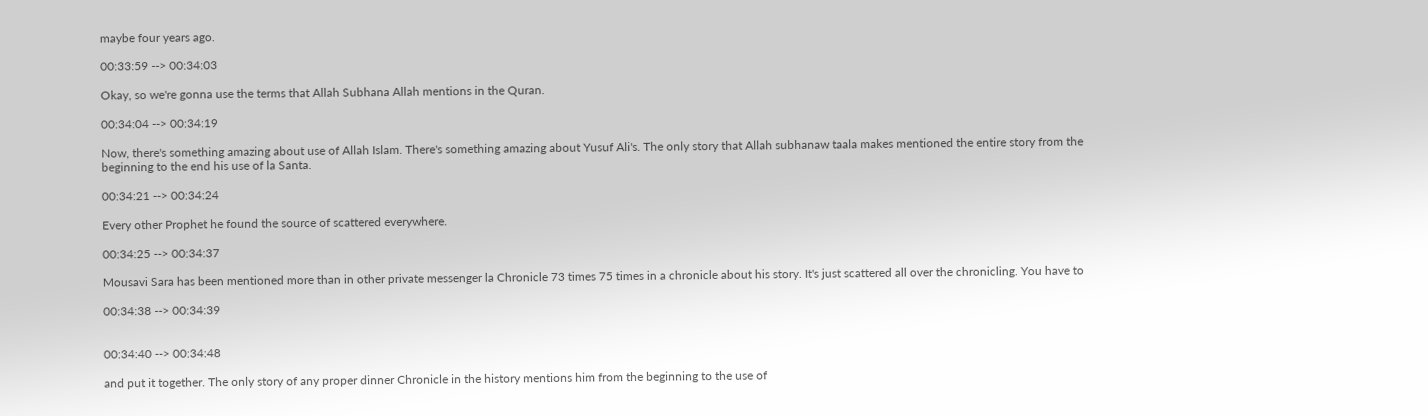maybe four years ago.

00:33:59 --> 00:34:03

Okay, so we're gonna use the terms that Allah Subhana Allah mentions in the Quran.

00:34:04 --> 00:34:19

Now, there's something amazing about use of Allah Islam. There's something amazing about Yusuf Ali's. The only story that Allah subhanaw taala makes mentioned the entire story from the beginning to the end his use of la Santa.

00:34:21 --> 00:34:24

Every other Prophet he found the source of scattered everywhere.

00:34:25 --> 00:34:37

Mousavi Sara has been mentioned more than in other private messenger la Chronicle 73 times 75 times in a chronicle about his story. It's just scattered all over the chronicling. You have to

00:34:38 --> 00:34:39


00:34:40 --> 00:34:48

and put it together. The only story of any proper dinner Chronicle in the history mentions him from the beginning to the use of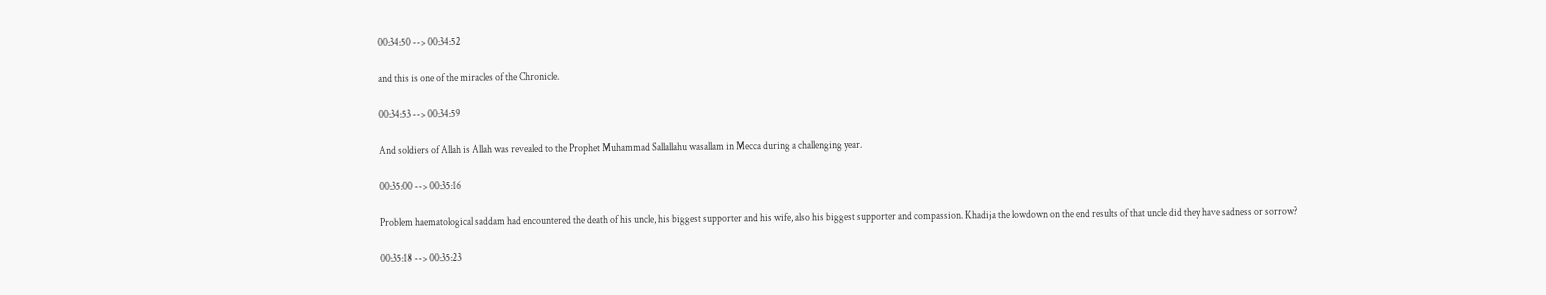00:34:50 --> 00:34:52

and this is one of the miracles of the Chronicle.

00:34:53 --> 00:34:59

And soldiers of Allah is Allah was revealed to the Prophet Muhammad Sallallahu wasallam in Mecca during a challenging year.

00:35:00 --> 00:35:16

Problem haematological saddam had encountered the death of his uncle, his biggest supporter and his wife, also his biggest supporter and compassion. Khadija the lowdown on the end results of that uncle did they have sadness or sorrow?

00:35:18 --> 00:35:23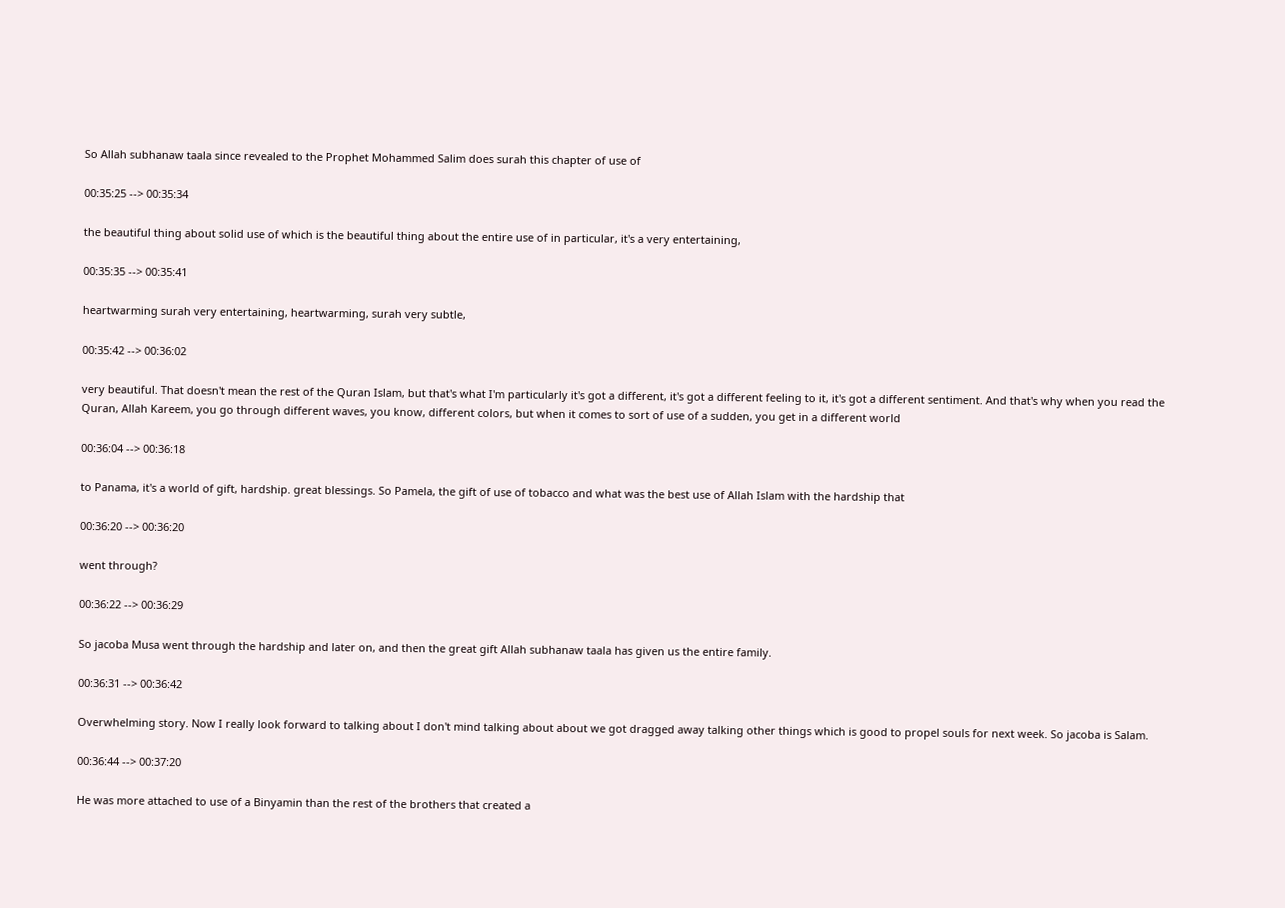So Allah subhanaw taala since revealed to the Prophet Mohammed Salim does surah this chapter of use of

00:35:25 --> 00:35:34

the beautiful thing about solid use of which is the beautiful thing about the entire use of in particular, it's a very entertaining,

00:35:35 --> 00:35:41

heartwarming surah very entertaining, heartwarming, surah very subtle,

00:35:42 --> 00:36:02

very beautiful. That doesn't mean the rest of the Quran Islam, but that's what I'm particularly it's got a different, it's got a different feeling to it, it's got a different sentiment. And that's why when you read the Quran, Allah Kareem, you go through different waves, you know, different colors, but when it comes to sort of use of a sudden, you get in a different world

00:36:04 --> 00:36:18

to Panama, it's a world of gift, hardship. great blessings. So Pamela, the gift of use of tobacco and what was the best use of Allah Islam with the hardship that

00:36:20 --> 00:36:20

went through?

00:36:22 --> 00:36:29

So jacoba Musa went through the hardship and later on, and then the great gift Allah subhanaw taala has given us the entire family.

00:36:31 --> 00:36:42

Overwhelming story. Now I really look forward to talking about I don't mind talking about about we got dragged away talking other things which is good to propel souls for next week. So jacoba is Salam.

00:36:44 --> 00:37:20

He was more attached to use of a Binyamin than the rest of the brothers that created a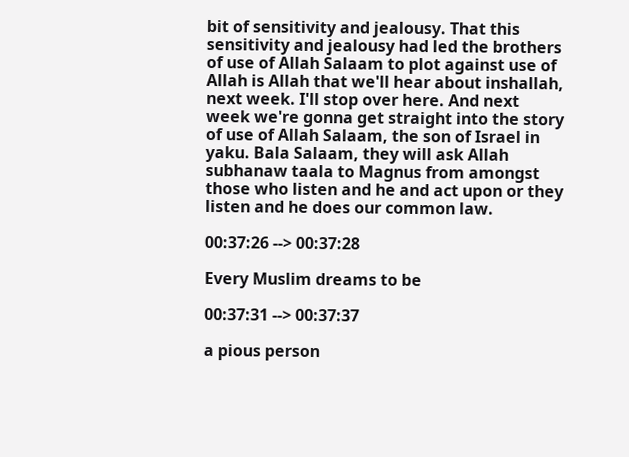bit of sensitivity and jealousy. That this sensitivity and jealousy had led the brothers of use of Allah Salaam to plot against use of Allah is Allah that we'll hear about inshallah, next week. I'll stop over here. And next week we're gonna get straight into the story of use of Allah Salaam, the son of Israel in yaku. Bala Salaam, they will ask Allah subhanaw taala to Magnus from amongst those who listen and he and act upon or they listen and he does our common law.

00:37:26 --> 00:37:28

Every Muslim dreams to be

00:37:31 --> 00:37:37

a pious person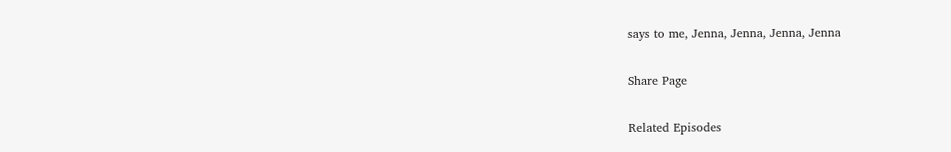says to me, Jenna, Jenna, Jenna, Jenna

Share Page

Related Episodes